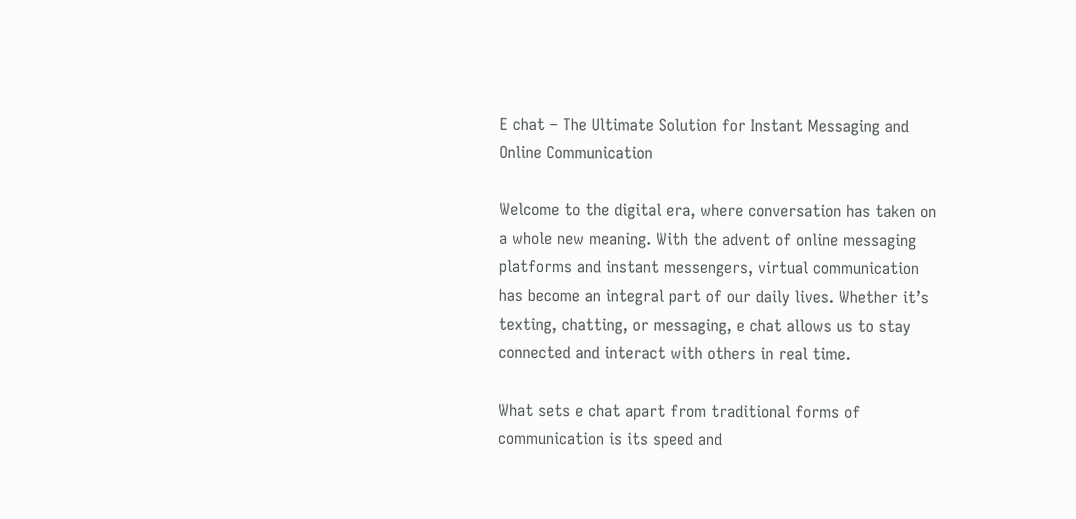E chat – The Ultimate Solution for Instant Messaging and Online Communication

Welcome to the digital era, where conversation has taken on a whole new meaning. With the advent of online messaging platforms and instant messengers, virtual communication has become an integral part of our daily lives. Whether it’s texting, chatting, or messaging, e chat allows us to stay connected and interact with others in real time.

What sets e chat apart from traditional forms of communication is its speed and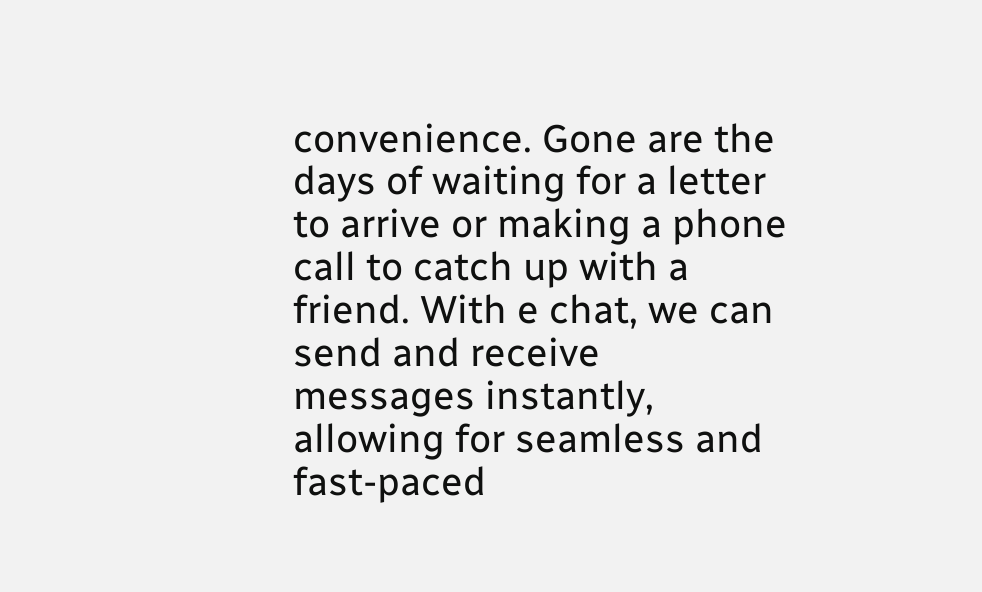convenience. Gone are the days of waiting for a letter to arrive or making a phone call to catch up with a friend. With e chat, we can send and receive messages instantly, allowing for seamless and fast-paced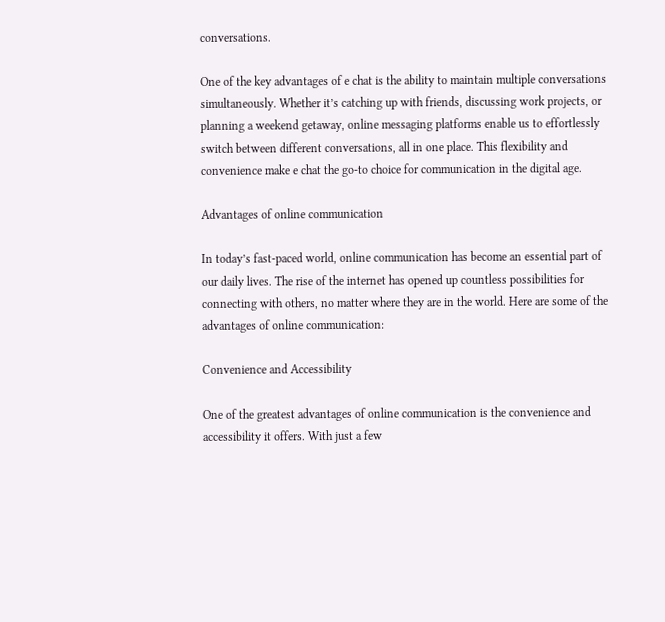conversations.

One of the key advantages of e chat is the ability to maintain multiple conversations simultaneously. Whether it’s catching up with friends, discussing work projects, or planning a weekend getaway, online messaging platforms enable us to effortlessly switch between different conversations, all in one place. This flexibility and convenience make e chat the go-to choice for communication in the digital age.

Advantages of online communication

In today’s fast-paced world, online communication has become an essential part of our daily lives. The rise of the internet has opened up countless possibilities for connecting with others, no matter where they are in the world. Here are some of the advantages of online communication:

Convenience and Accessibility

One of the greatest advantages of online communication is the convenience and accessibility it offers. With just a few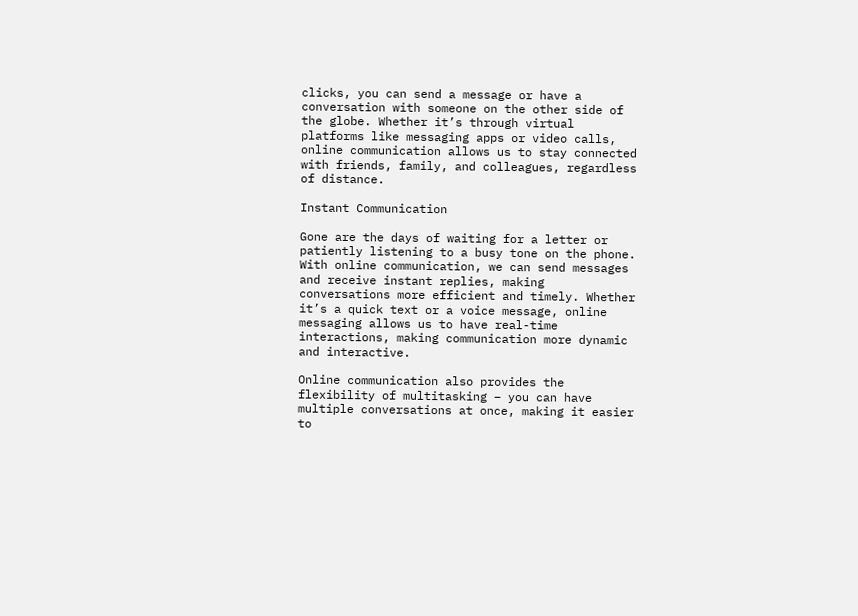clicks, you can send a message or have a conversation with someone on the other side of the globe. Whether it’s through virtual platforms like messaging apps or video calls, online communication allows us to stay connected with friends, family, and colleagues, regardless of distance.

Instant Communication

Gone are the days of waiting for a letter or patiently listening to a busy tone on the phone. With online communication, we can send messages and receive instant replies, making conversations more efficient and timely. Whether it’s a quick text or a voice message, online messaging allows us to have real-time interactions, making communication more dynamic and interactive.

Online communication also provides the flexibility of multitasking – you can have multiple conversations at once, making it easier to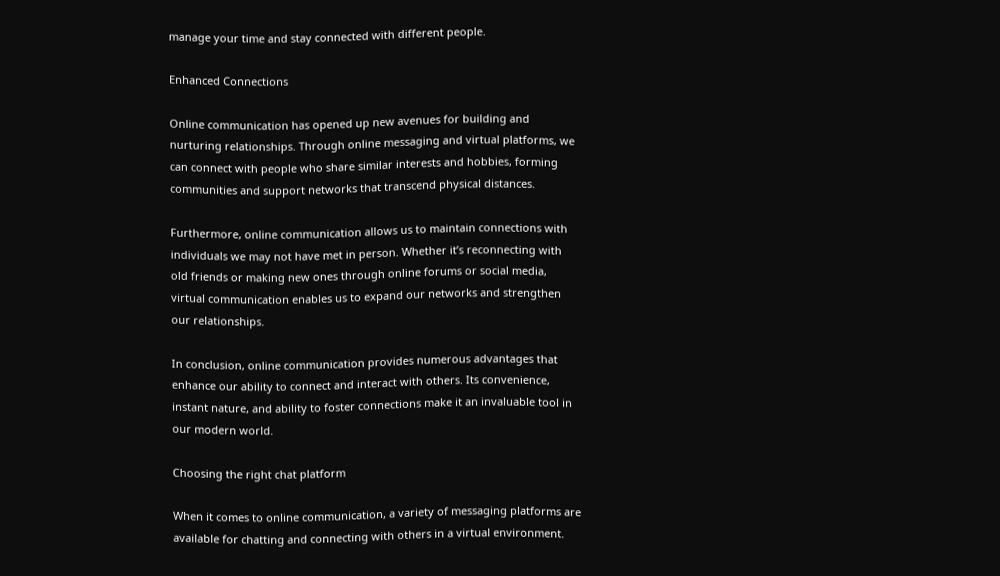manage your time and stay connected with different people.

Enhanced Connections

Online communication has opened up new avenues for building and nurturing relationships. Through online messaging and virtual platforms, we can connect with people who share similar interests and hobbies, forming communities and support networks that transcend physical distances.

Furthermore, online communication allows us to maintain connections with individuals we may not have met in person. Whether it’s reconnecting with old friends or making new ones through online forums or social media, virtual communication enables us to expand our networks and strengthen our relationships.

In conclusion, online communication provides numerous advantages that enhance our ability to connect and interact with others. Its convenience, instant nature, and ability to foster connections make it an invaluable tool in our modern world.

Choosing the right chat platform

When it comes to online communication, a variety of messaging platforms are available for chatting and connecting with others in a virtual environment.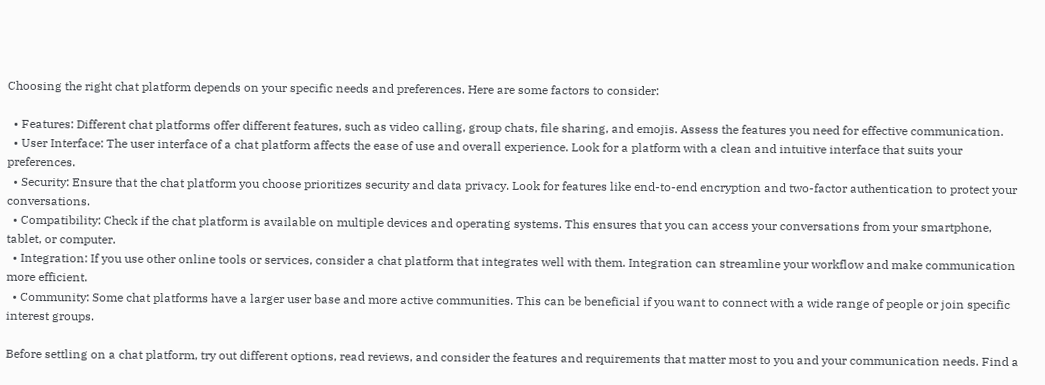Choosing the right chat platform depends on your specific needs and preferences. Here are some factors to consider:

  • Features: Different chat platforms offer different features, such as video calling, group chats, file sharing, and emojis. Assess the features you need for effective communication.
  • User Interface: The user interface of a chat platform affects the ease of use and overall experience. Look for a platform with a clean and intuitive interface that suits your preferences.
  • Security: Ensure that the chat platform you choose prioritizes security and data privacy. Look for features like end-to-end encryption and two-factor authentication to protect your conversations.
  • Compatibility: Check if the chat platform is available on multiple devices and operating systems. This ensures that you can access your conversations from your smartphone, tablet, or computer.
  • Integration: If you use other online tools or services, consider a chat platform that integrates well with them. Integration can streamline your workflow and make communication more efficient.
  • Community: Some chat platforms have a larger user base and more active communities. This can be beneficial if you want to connect with a wide range of people or join specific interest groups.

Before settling on a chat platform, try out different options, read reviews, and consider the features and requirements that matter most to you and your communication needs. Find a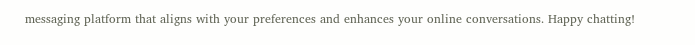messaging platform that aligns with your preferences and enhances your online conversations. Happy chatting!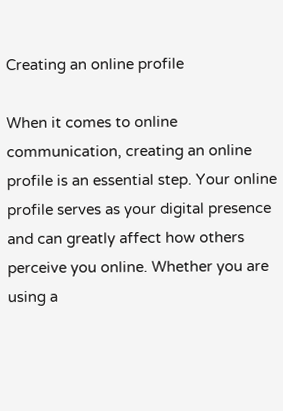Creating an online profile

When it comes to online communication, creating an online profile is an essential step. Your online profile serves as your digital presence and can greatly affect how others perceive you online. Whether you are using a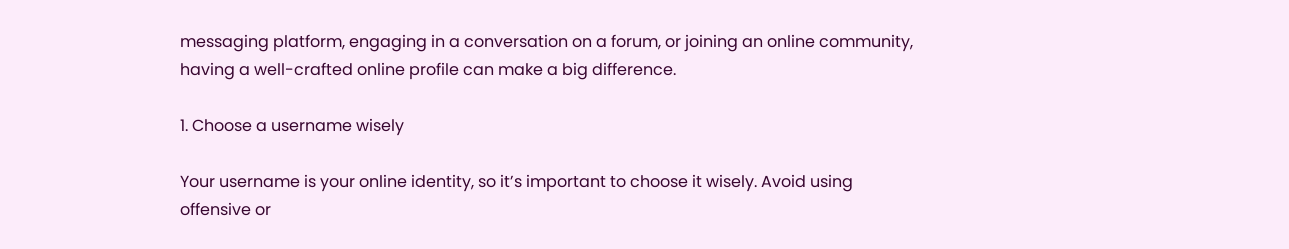messaging platform, engaging in a conversation on a forum, or joining an online community, having a well-crafted online profile can make a big difference.

1. Choose a username wisely

Your username is your online identity, so it’s important to choose it wisely. Avoid using offensive or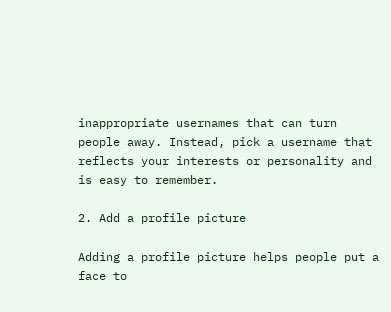inappropriate usernames that can turn people away. Instead, pick a username that reflects your interests or personality and is easy to remember.

2. Add a profile picture

Adding a profile picture helps people put a face to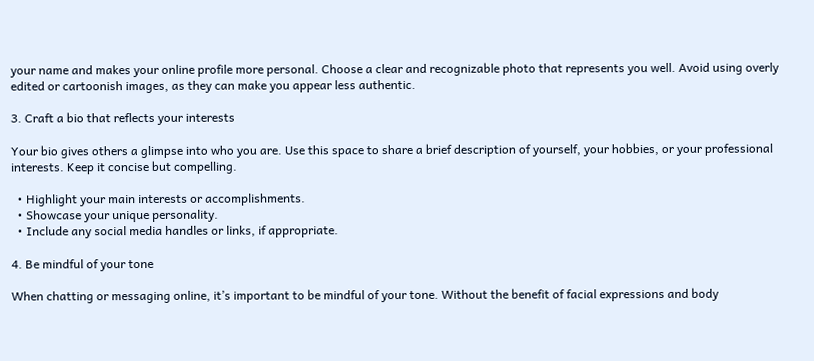your name and makes your online profile more personal. Choose a clear and recognizable photo that represents you well. Avoid using overly edited or cartoonish images, as they can make you appear less authentic.

3. Craft a bio that reflects your interests

Your bio gives others a glimpse into who you are. Use this space to share a brief description of yourself, your hobbies, or your professional interests. Keep it concise but compelling.

  • Highlight your main interests or accomplishments.
  • Showcase your unique personality.
  • Include any social media handles or links, if appropriate.

4. Be mindful of your tone

When chatting or messaging online, it’s important to be mindful of your tone. Without the benefit of facial expressions and body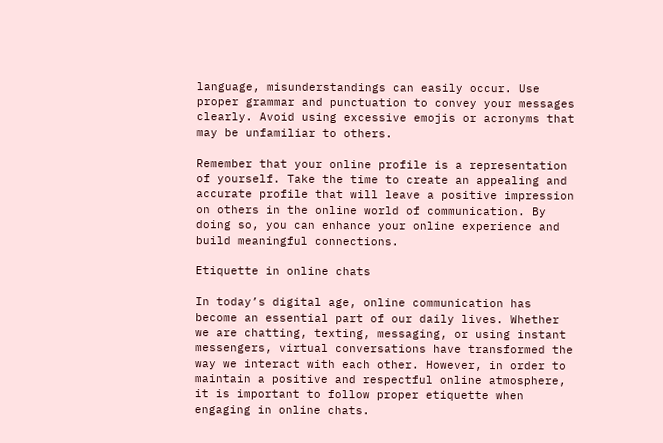language, misunderstandings can easily occur. Use proper grammar and punctuation to convey your messages clearly. Avoid using excessive emojis or acronyms that may be unfamiliar to others.

Remember that your online profile is a representation of yourself. Take the time to create an appealing and accurate profile that will leave a positive impression on others in the online world of communication. By doing so, you can enhance your online experience and build meaningful connections.

Etiquette in online chats

In today’s digital age, online communication has become an essential part of our daily lives. Whether we are chatting, texting, messaging, or using instant messengers, virtual conversations have transformed the way we interact with each other. However, in order to maintain a positive and respectful online atmosphere, it is important to follow proper etiquette when engaging in online chats.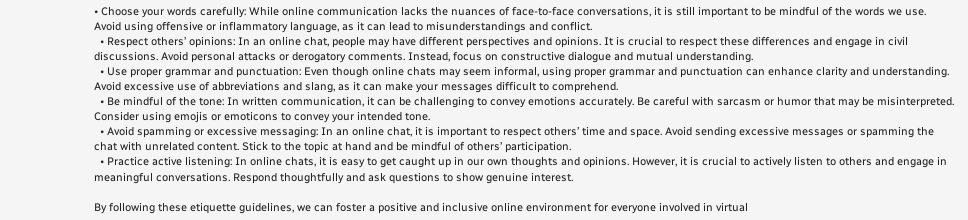• Choose your words carefully: While online communication lacks the nuances of face-to-face conversations, it is still important to be mindful of the words we use. Avoid using offensive or inflammatory language, as it can lead to misunderstandings and conflict.
  • Respect others’ opinions: In an online chat, people may have different perspectives and opinions. It is crucial to respect these differences and engage in civil discussions. Avoid personal attacks or derogatory comments. Instead, focus on constructive dialogue and mutual understanding.
  • Use proper grammar and punctuation: Even though online chats may seem informal, using proper grammar and punctuation can enhance clarity and understanding. Avoid excessive use of abbreviations and slang, as it can make your messages difficult to comprehend.
  • Be mindful of the tone: In written communication, it can be challenging to convey emotions accurately. Be careful with sarcasm or humor that may be misinterpreted. Consider using emojis or emoticons to convey your intended tone.
  • Avoid spamming or excessive messaging: In an online chat, it is important to respect others’ time and space. Avoid sending excessive messages or spamming the chat with unrelated content. Stick to the topic at hand and be mindful of others’ participation.
  • Practice active listening: In online chats, it is easy to get caught up in our own thoughts and opinions. However, it is crucial to actively listen to others and engage in meaningful conversations. Respond thoughtfully and ask questions to show genuine interest.

By following these etiquette guidelines, we can foster a positive and inclusive online environment for everyone involved in virtual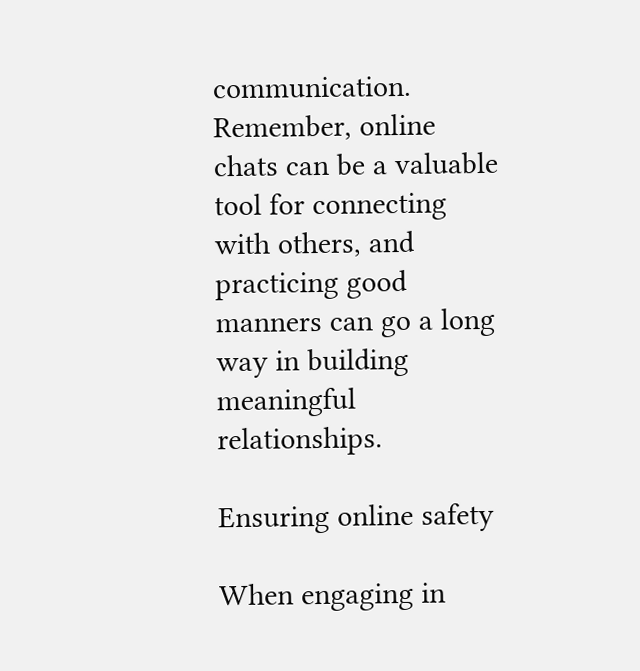communication. Remember, online chats can be a valuable tool for connecting with others, and practicing good manners can go a long way in building meaningful relationships.

Ensuring online safety

When engaging in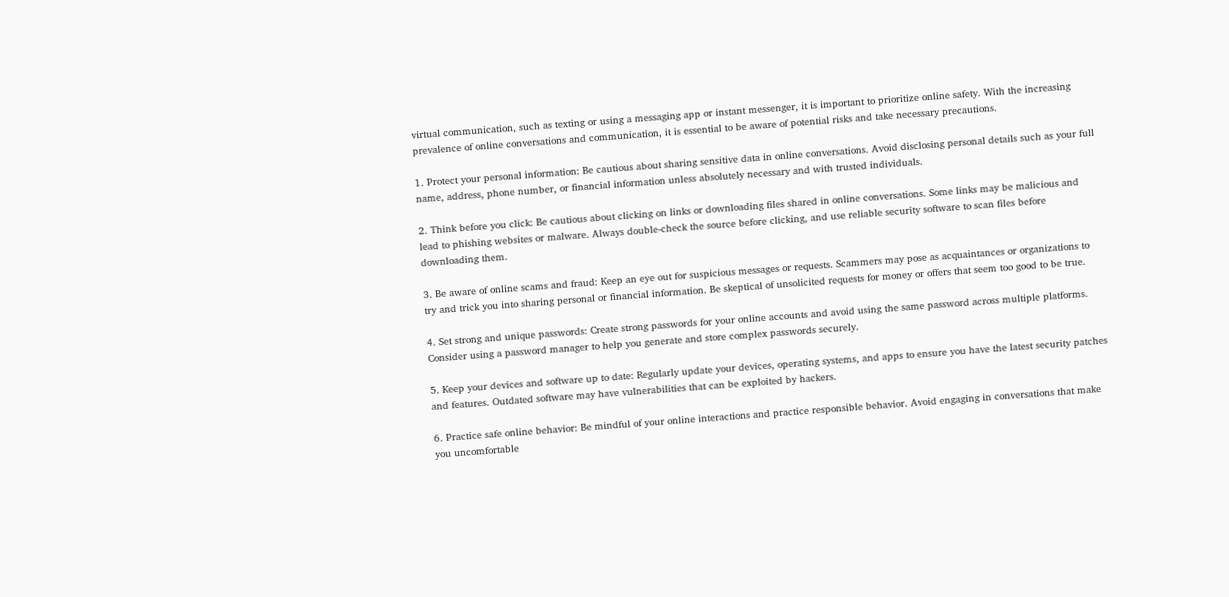virtual communication, such as texting or using a messaging app or instant messenger, it is important to prioritize online safety. With the increasing prevalence of online conversations and communication, it is essential to be aware of potential risks and take necessary precautions.

1. Protect your personal information: Be cautious about sharing sensitive data in online conversations. Avoid disclosing personal details such as your full name, address, phone number, or financial information unless absolutely necessary and with trusted individuals.

2. Think before you click: Be cautious about clicking on links or downloading files shared in online conversations. Some links may be malicious and lead to phishing websites or malware. Always double-check the source before clicking, and use reliable security software to scan files before downloading them.

3. Be aware of online scams and fraud: Keep an eye out for suspicious messages or requests. Scammers may pose as acquaintances or organizations to try and trick you into sharing personal or financial information. Be skeptical of unsolicited requests for money or offers that seem too good to be true.

4. Set strong and unique passwords: Create strong passwords for your online accounts and avoid using the same password across multiple platforms. Consider using a password manager to help you generate and store complex passwords securely.

5. Keep your devices and software up to date: Regularly update your devices, operating systems, and apps to ensure you have the latest security patches and features. Outdated software may have vulnerabilities that can be exploited by hackers.

6. Practice safe online behavior: Be mindful of your online interactions and practice responsible behavior. Avoid engaging in conversations that make you uncomfortable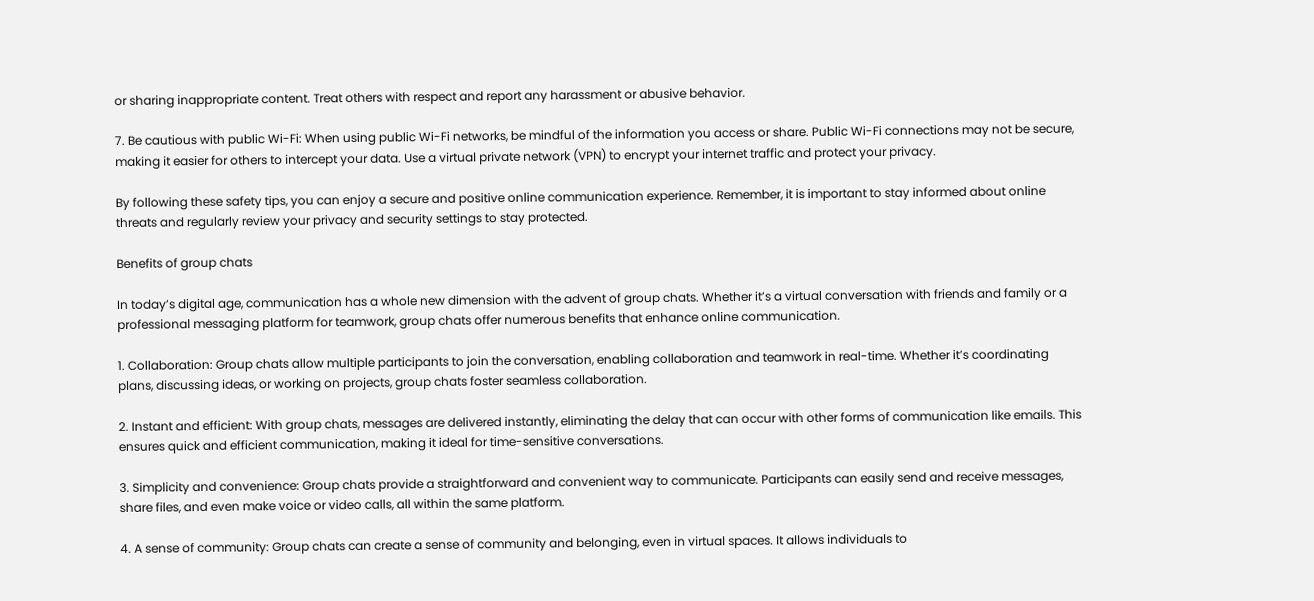or sharing inappropriate content. Treat others with respect and report any harassment or abusive behavior.

7. Be cautious with public Wi-Fi: When using public Wi-Fi networks, be mindful of the information you access or share. Public Wi-Fi connections may not be secure, making it easier for others to intercept your data. Use a virtual private network (VPN) to encrypt your internet traffic and protect your privacy.

By following these safety tips, you can enjoy a secure and positive online communication experience. Remember, it is important to stay informed about online threats and regularly review your privacy and security settings to stay protected.

Benefits of group chats

In today’s digital age, communication has a whole new dimension with the advent of group chats. Whether it’s a virtual conversation with friends and family or a professional messaging platform for teamwork, group chats offer numerous benefits that enhance online communication.

1. Collaboration: Group chats allow multiple participants to join the conversation, enabling collaboration and teamwork in real-time. Whether it’s coordinating plans, discussing ideas, or working on projects, group chats foster seamless collaboration.

2. Instant and efficient: With group chats, messages are delivered instantly, eliminating the delay that can occur with other forms of communication like emails. This ensures quick and efficient communication, making it ideal for time-sensitive conversations.

3. Simplicity and convenience: Group chats provide a straightforward and convenient way to communicate. Participants can easily send and receive messages, share files, and even make voice or video calls, all within the same platform.

4. A sense of community: Group chats can create a sense of community and belonging, even in virtual spaces. It allows individuals to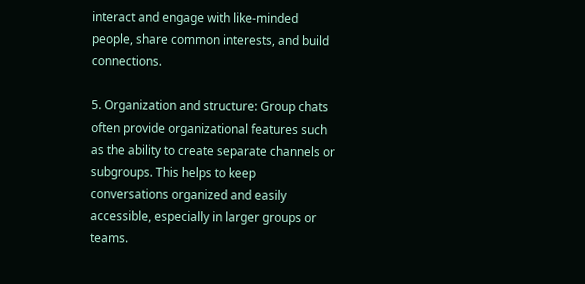interact and engage with like-minded people, share common interests, and build connections.

5. Organization and structure: Group chats often provide organizational features such as the ability to create separate channels or subgroups. This helps to keep conversations organized and easily accessible, especially in larger groups or teams.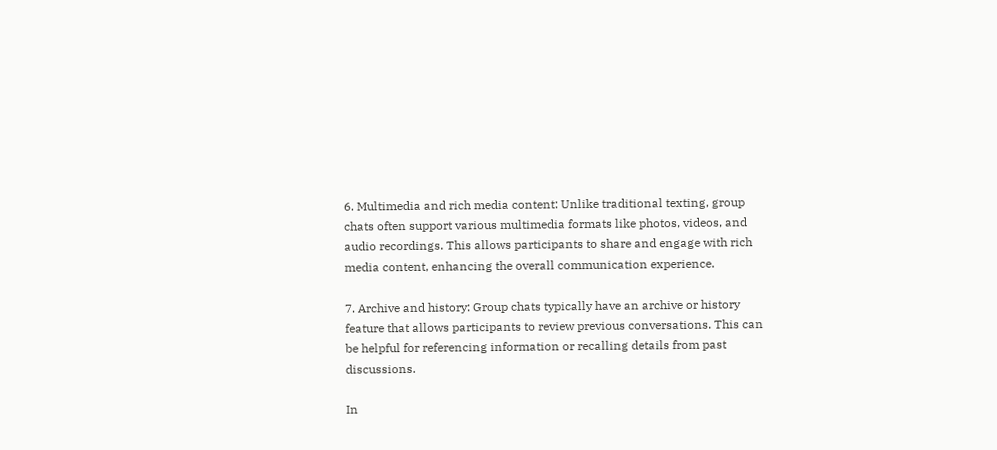6. Multimedia and rich media content: Unlike traditional texting, group chats often support various multimedia formats like photos, videos, and audio recordings. This allows participants to share and engage with rich media content, enhancing the overall communication experience.

7. Archive and history: Group chats typically have an archive or history feature that allows participants to review previous conversations. This can be helpful for referencing information or recalling details from past discussions.

In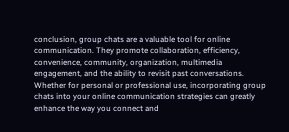conclusion, group chats are a valuable tool for online communication. They promote collaboration, efficiency, convenience, community, organization, multimedia engagement, and the ability to revisit past conversations. Whether for personal or professional use, incorporating group chats into your online communication strategies can greatly enhance the way you connect and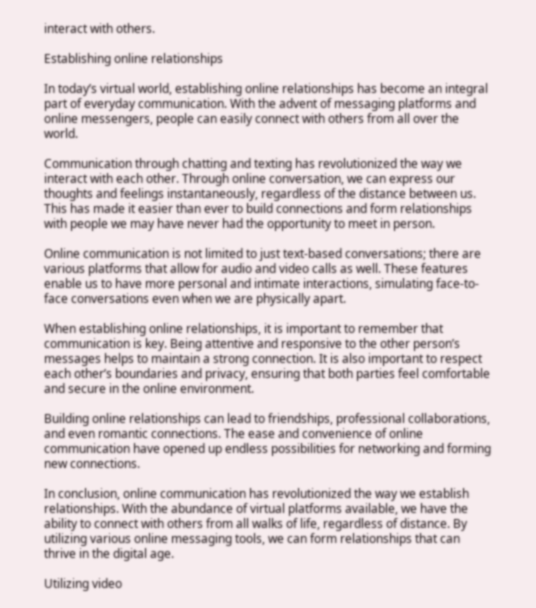interact with others.

Establishing online relationships

In today’s virtual world, establishing online relationships has become an integral part of everyday communication. With the advent of messaging platforms and online messengers, people can easily connect with others from all over the world.

Communication through chatting and texting has revolutionized the way we interact with each other. Through online conversation, we can express our thoughts and feelings instantaneously, regardless of the distance between us. This has made it easier than ever to build connections and form relationships with people we may have never had the opportunity to meet in person.

Online communication is not limited to just text-based conversations; there are various platforms that allow for audio and video calls as well. These features enable us to have more personal and intimate interactions, simulating face-to-face conversations even when we are physically apart.

When establishing online relationships, it is important to remember that communication is key. Being attentive and responsive to the other person’s messages helps to maintain a strong connection. It is also important to respect each other’s boundaries and privacy, ensuring that both parties feel comfortable and secure in the online environment.

Building online relationships can lead to friendships, professional collaborations, and even romantic connections. The ease and convenience of online communication have opened up endless possibilities for networking and forming new connections.

In conclusion, online communication has revolutionized the way we establish relationships. With the abundance of virtual platforms available, we have the ability to connect with others from all walks of life, regardless of distance. By utilizing various online messaging tools, we can form relationships that can thrive in the digital age.

Utilizing video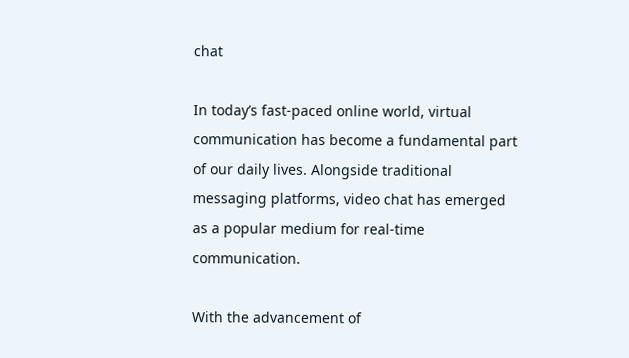chat

In today’s fast-paced online world, virtual communication has become a fundamental part of our daily lives. Alongside traditional messaging platforms, video chat has emerged as a popular medium for real-time communication.

With the advancement of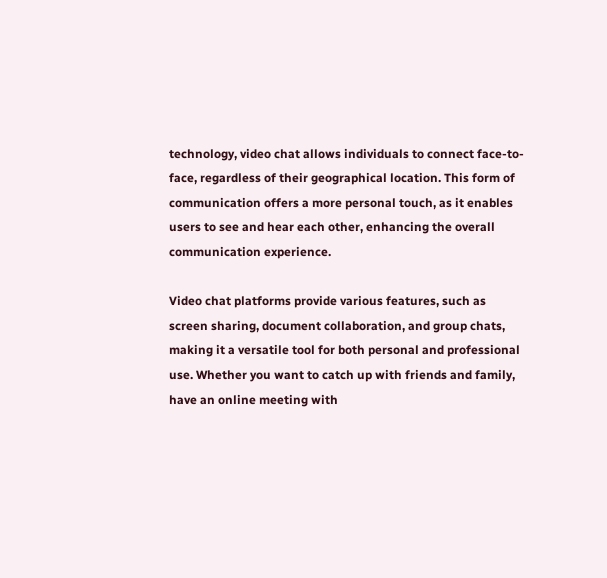technology, video chat allows individuals to connect face-to-face, regardless of their geographical location. This form of communication offers a more personal touch, as it enables users to see and hear each other, enhancing the overall communication experience.

Video chat platforms provide various features, such as screen sharing, document collaboration, and group chats, making it a versatile tool for both personal and professional use. Whether you want to catch up with friends and family, have an online meeting with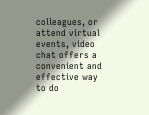colleagues, or attend virtual events, video chat offers a convenient and effective way to do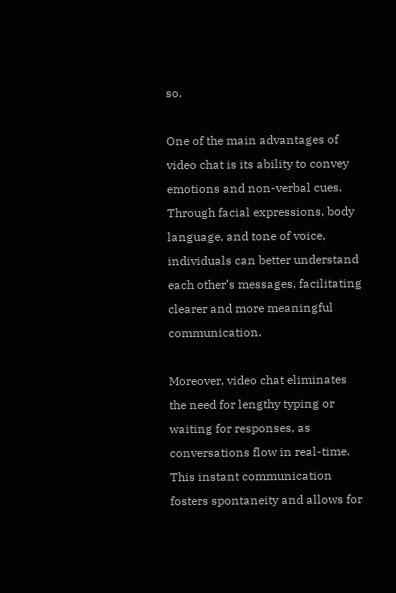so.

One of the main advantages of video chat is its ability to convey emotions and non-verbal cues. Through facial expressions, body language, and tone of voice, individuals can better understand each other’s messages, facilitating clearer and more meaningful communication.

Moreover, video chat eliminates the need for lengthy typing or waiting for responses, as conversations flow in real-time. This instant communication fosters spontaneity and allows for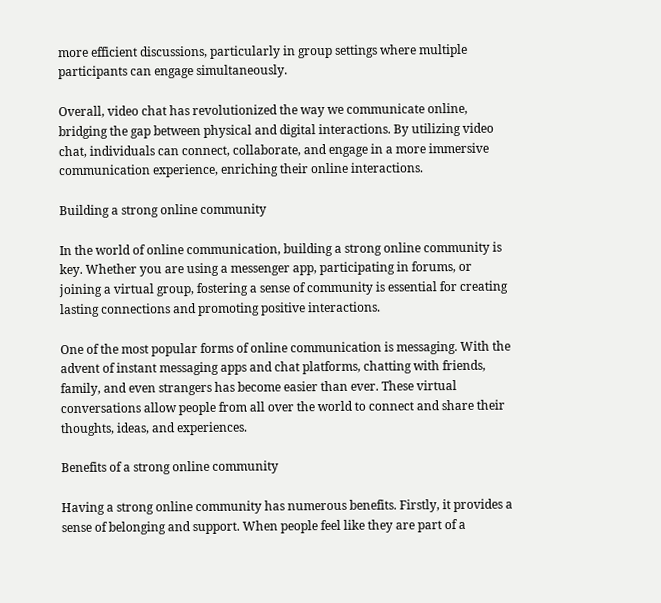more efficient discussions, particularly in group settings where multiple participants can engage simultaneously.

Overall, video chat has revolutionized the way we communicate online, bridging the gap between physical and digital interactions. By utilizing video chat, individuals can connect, collaborate, and engage in a more immersive communication experience, enriching their online interactions.

Building a strong online community

In the world of online communication, building a strong online community is key. Whether you are using a messenger app, participating in forums, or joining a virtual group, fostering a sense of community is essential for creating lasting connections and promoting positive interactions.

One of the most popular forms of online communication is messaging. With the advent of instant messaging apps and chat platforms, chatting with friends, family, and even strangers has become easier than ever. These virtual conversations allow people from all over the world to connect and share their thoughts, ideas, and experiences.

Benefits of a strong online community

Having a strong online community has numerous benefits. Firstly, it provides a sense of belonging and support. When people feel like they are part of a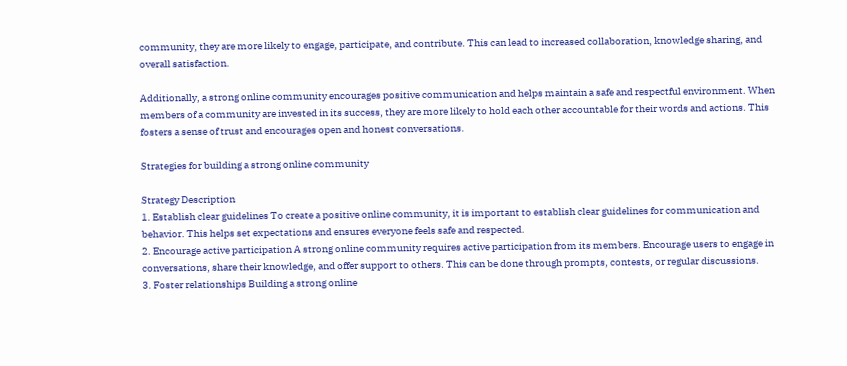community, they are more likely to engage, participate, and contribute. This can lead to increased collaboration, knowledge sharing, and overall satisfaction.

Additionally, a strong online community encourages positive communication and helps maintain a safe and respectful environment. When members of a community are invested in its success, they are more likely to hold each other accountable for their words and actions. This fosters a sense of trust and encourages open and honest conversations.

Strategies for building a strong online community

Strategy Description
1. Establish clear guidelines To create a positive online community, it is important to establish clear guidelines for communication and behavior. This helps set expectations and ensures everyone feels safe and respected.
2. Encourage active participation A strong online community requires active participation from its members. Encourage users to engage in conversations, share their knowledge, and offer support to others. This can be done through prompts, contests, or regular discussions.
3. Foster relationships Building a strong online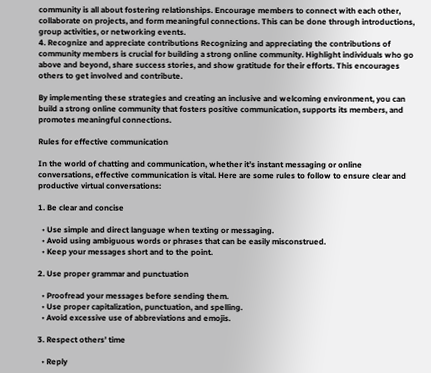community is all about fostering relationships. Encourage members to connect with each other, collaborate on projects, and form meaningful connections. This can be done through introductions, group activities, or networking events.
4. Recognize and appreciate contributions Recognizing and appreciating the contributions of community members is crucial for building a strong online community. Highlight individuals who go above and beyond, share success stories, and show gratitude for their efforts. This encourages others to get involved and contribute.

By implementing these strategies and creating an inclusive and welcoming environment, you can build a strong online community that fosters positive communication, supports its members, and promotes meaningful connections.

Rules for effective communication

In the world of chatting and communication, whether it’s instant messaging or online conversations, effective communication is vital. Here are some rules to follow to ensure clear and productive virtual conversations:

1. Be clear and concise

  • Use simple and direct language when texting or messaging.
  • Avoid using ambiguous words or phrases that can be easily misconstrued.
  • Keep your messages short and to the point.

2. Use proper grammar and punctuation

  • Proofread your messages before sending them.
  • Use proper capitalization, punctuation, and spelling.
  • Avoid excessive use of abbreviations and emojis.

3. Respect others’ time

  • Reply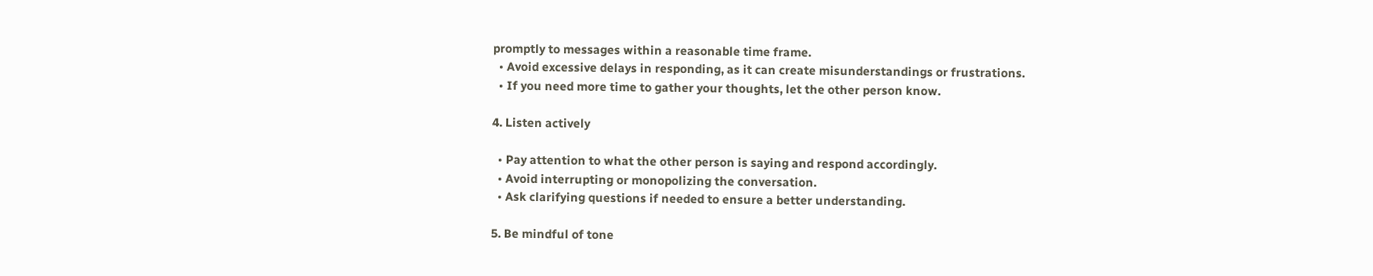promptly to messages within a reasonable time frame.
  • Avoid excessive delays in responding, as it can create misunderstandings or frustrations.
  • If you need more time to gather your thoughts, let the other person know.

4. Listen actively

  • Pay attention to what the other person is saying and respond accordingly.
  • Avoid interrupting or monopolizing the conversation.
  • Ask clarifying questions if needed to ensure a better understanding.

5. Be mindful of tone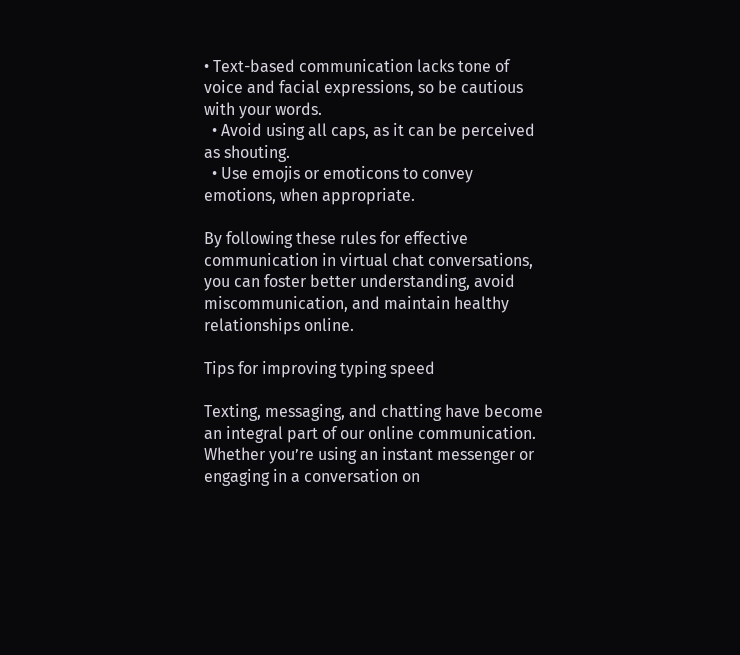• Text-based communication lacks tone of voice and facial expressions, so be cautious with your words.
  • Avoid using all caps, as it can be perceived as shouting.
  • Use emojis or emoticons to convey emotions, when appropriate.

By following these rules for effective communication in virtual chat conversations, you can foster better understanding, avoid miscommunication, and maintain healthy relationships online.

Tips for improving typing speed

Texting, messaging, and chatting have become an integral part of our online communication. Whether you’re using an instant messenger or engaging in a conversation on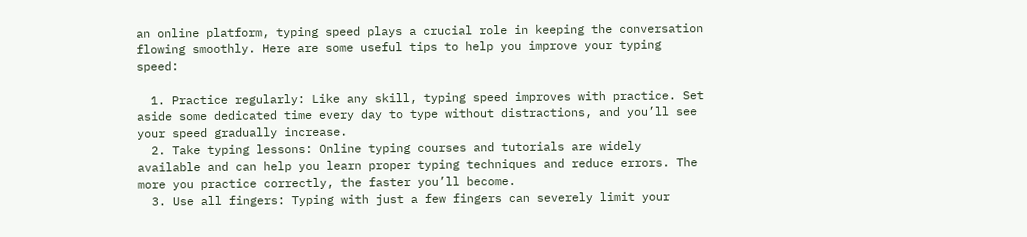an online platform, typing speed plays a crucial role in keeping the conversation flowing smoothly. Here are some useful tips to help you improve your typing speed:

  1. Practice regularly: Like any skill, typing speed improves with practice. Set aside some dedicated time every day to type without distractions, and you’ll see your speed gradually increase.
  2. Take typing lessons: Online typing courses and tutorials are widely available and can help you learn proper typing techniques and reduce errors. The more you practice correctly, the faster you’ll become.
  3. Use all fingers: Typing with just a few fingers can severely limit your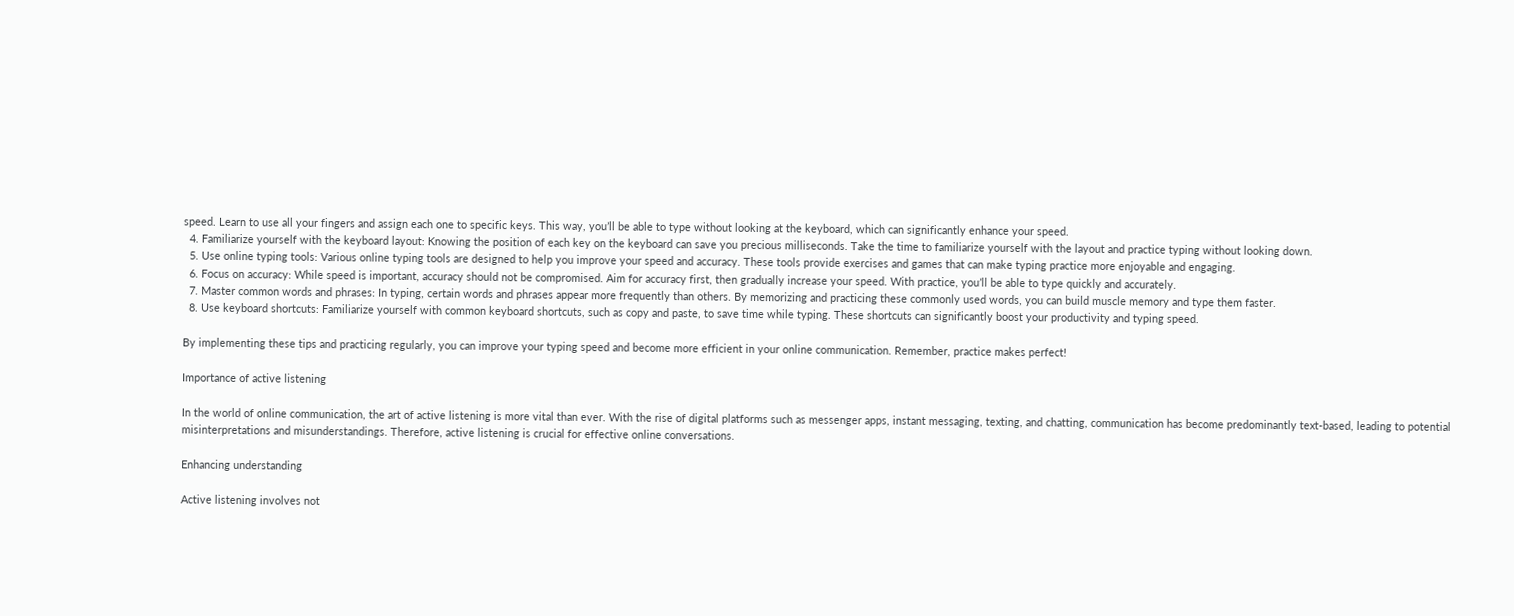speed. Learn to use all your fingers and assign each one to specific keys. This way, you’ll be able to type without looking at the keyboard, which can significantly enhance your speed.
  4. Familiarize yourself with the keyboard layout: Knowing the position of each key on the keyboard can save you precious milliseconds. Take the time to familiarize yourself with the layout and practice typing without looking down.
  5. Use online typing tools: Various online typing tools are designed to help you improve your speed and accuracy. These tools provide exercises and games that can make typing practice more enjoyable and engaging.
  6. Focus on accuracy: While speed is important, accuracy should not be compromised. Aim for accuracy first, then gradually increase your speed. With practice, you’ll be able to type quickly and accurately.
  7. Master common words and phrases: In typing, certain words and phrases appear more frequently than others. By memorizing and practicing these commonly used words, you can build muscle memory and type them faster.
  8. Use keyboard shortcuts: Familiarize yourself with common keyboard shortcuts, such as copy and paste, to save time while typing. These shortcuts can significantly boost your productivity and typing speed.

By implementing these tips and practicing regularly, you can improve your typing speed and become more efficient in your online communication. Remember, practice makes perfect!

Importance of active listening

In the world of online communication, the art of active listening is more vital than ever. With the rise of digital platforms such as messenger apps, instant messaging, texting, and chatting, communication has become predominantly text-based, leading to potential misinterpretations and misunderstandings. Therefore, active listening is crucial for effective online conversations.

Enhancing understanding

Active listening involves not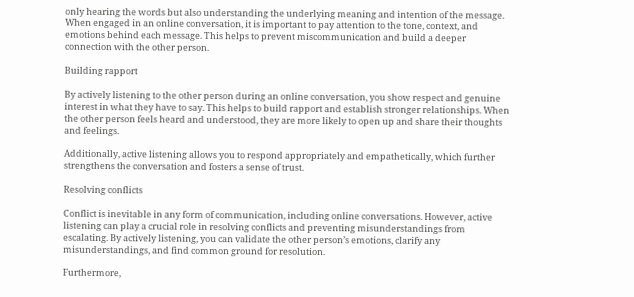only hearing the words but also understanding the underlying meaning and intention of the message. When engaged in an online conversation, it is important to pay attention to the tone, context, and emotions behind each message. This helps to prevent miscommunication and build a deeper connection with the other person.

Building rapport

By actively listening to the other person during an online conversation, you show respect and genuine interest in what they have to say. This helps to build rapport and establish stronger relationships. When the other person feels heard and understood, they are more likely to open up and share their thoughts and feelings.

Additionally, active listening allows you to respond appropriately and empathetically, which further strengthens the conversation and fosters a sense of trust.

Resolving conflicts

Conflict is inevitable in any form of communication, including online conversations. However, active listening can play a crucial role in resolving conflicts and preventing misunderstandings from escalating. By actively listening, you can validate the other person’s emotions, clarify any misunderstandings, and find common ground for resolution.

Furthermore,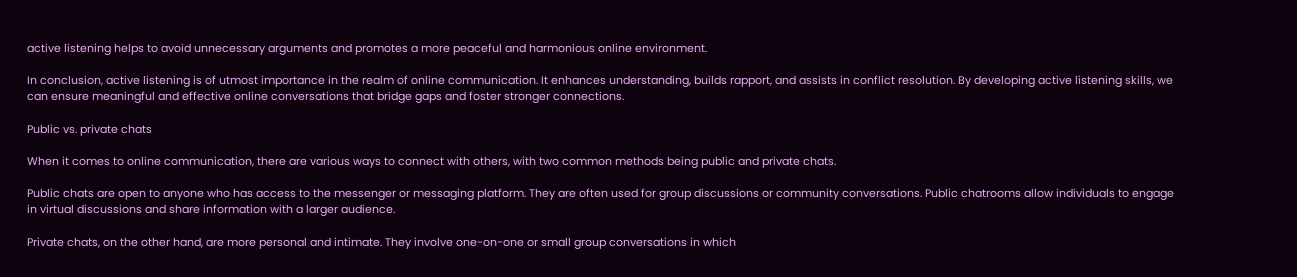active listening helps to avoid unnecessary arguments and promotes a more peaceful and harmonious online environment.

In conclusion, active listening is of utmost importance in the realm of online communication. It enhances understanding, builds rapport, and assists in conflict resolution. By developing active listening skills, we can ensure meaningful and effective online conversations that bridge gaps and foster stronger connections.

Public vs. private chats

When it comes to online communication, there are various ways to connect with others, with two common methods being public and private chats.

Public chats are open to anyone who has access to the messenger or messaging platform. They are often used for group discussions or community conversations. Public chatrooms allow individuals to engage in virtual discussions and share information with a larger audience.

Private chats, on the other hand, are more personal and intimate. They involve one-on-one or small group conversations in which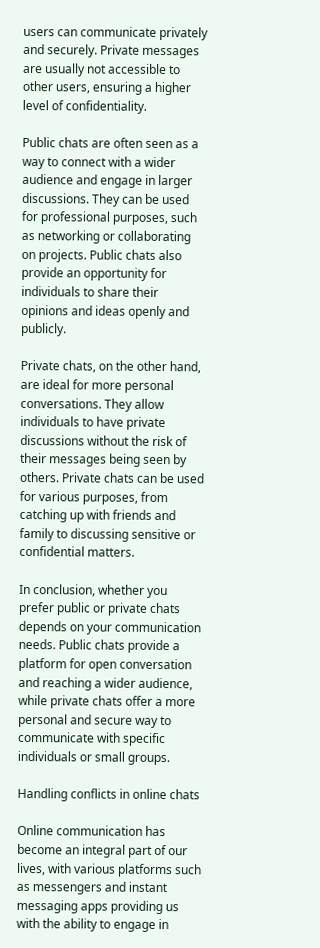users can communicate privately and securely. Private messages are usually not accessible to other users, ensuring a higher level of confidentiality.

Public chats are often seen as a way to connect with a wider audience and engage in larger discussions. They can be used for professional purposes, such as networking or collaborating on projects. Public chats also provide an opportunity for individuals to share their opinions and ideas openly and publicly.

Private chats, on the other hand, are ideal for more personal conversations. They allow individuals to have private discussions without the risk of their messages being seen by others. Private chats can be used for various purposes, from catching up with friends and family to discussing sensitive or confidential matters.

In conclusion, whether you prefer public or private chats depends on your communication needs. Public chats provide a platform for open conversation and reaching a wider audience, while private chats offer a more personal and secure way to communicate with specific individuals or small groups.

Handling conflicts in online chats

Online communication has become an integral part of our lives, with various platforms such as messengers and instant messaging apps providing us with the ability to engage in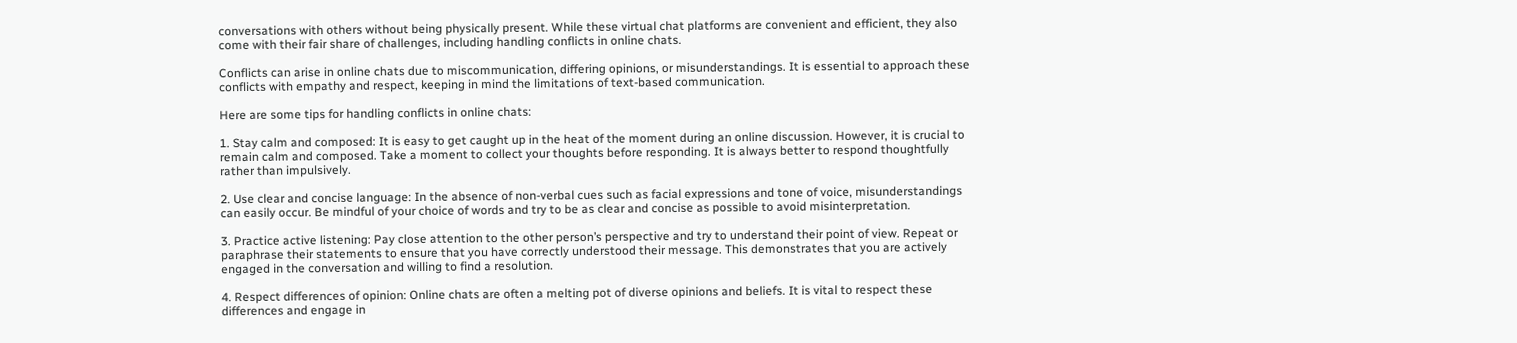conversations with others without being physically present. While these virtual chat platforms are convenient and efficient, they also come with their fair share of challenges, including handling conflicts in online chats.

Conflicts can arise in online chats due to miscommunication, differing opinions, or misunderstandings. It is essential to approach these conflicts with empathy and respect, keeping in mind the limitations of text-based communication.

Here are some tips for handling conflicts in online chats:

1. Stay calm and composed: It is easy to get caught up in the heat of the moment during an online discussion. However, it is crucial to remain calm and composed. Take a moment to collect your thoughts before responding. It is always better to respond thoughtfully rather than impulsively.

2. Use clear and concise language: In the absence of non-verbal cues such as facial expressions and tone of voice, misunderstandings can easily occur. Be mindful of your choice of words and try to be as clear and concise as possible to avoid misinterpretation.

3. Practice active listening: Pay close attention to the other person’s perspective and try to understand their point of view. Repeat or paraphrase their statements to ensure that you have correctly understood their message. This demonstrates that you are actively engaged in the conversation and willing to find a resolution.

4. Respect differences of opinion: Online chats are often a melting pot of diverse opinions and beliefs. It is vital to respect these differences and engage in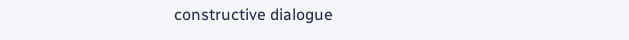constructive dialogue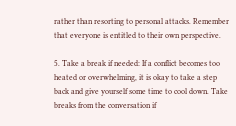rather than resorting to personal attacks. Remember that everyone is entitled to their own perspective.

5. Take a break if needed: If a conflict becomes too heated or overwhelming, it is okay to take a step back and give yourself some time to cool down. Take breaks from the conversation if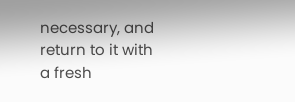necessary, and return to it with a fresh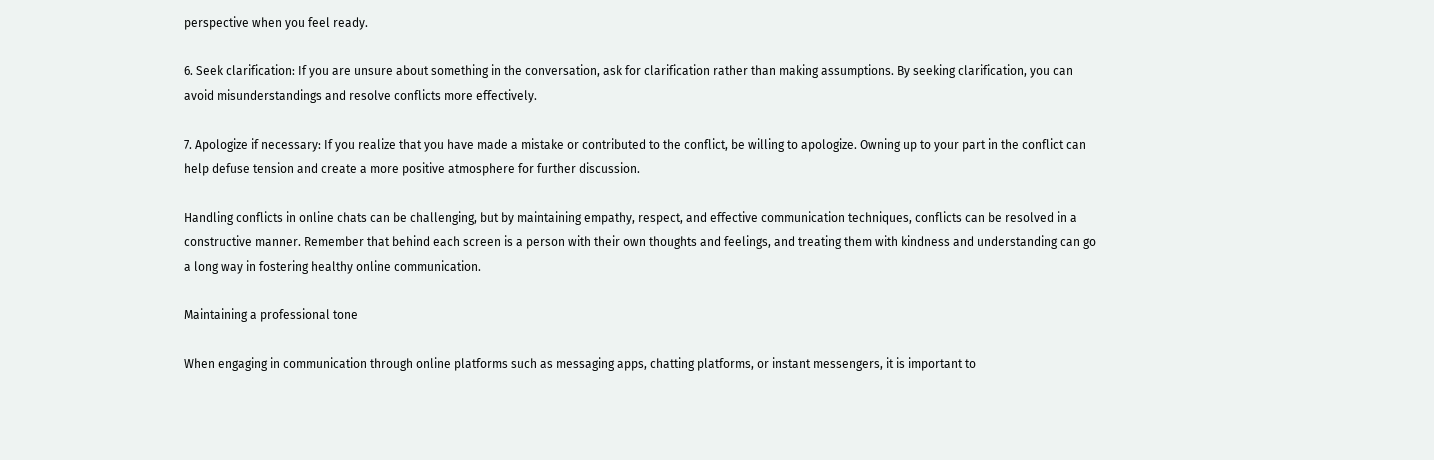perspective when you feel ready.

6. Seek clarification: If you are unsure about something in the conversation, ask for clarification rather than making assumptions. By seeking clarification, you can avoid misunderstandings and resolve conflicts more effectively.

7. Apologize if necessary: If you realize that you have made a mistake or contributed to the conflict, be willing to apologize. Owning up to your part in the conflict can help defuse tension and create a more positive atmosphere for further discussion.

Handling conflicts in online chats can be challenging, but by maintaining empathy, respect, and effective communication techniques, conflicts can be resolved in a constructive manner. Remember that behind each screen is a person with their own thoughts and feelings, and treating them with kindness and understanding can go a long way in fostering healthy online communication.

Maintaining a professional tone

When engaging in communication through online platforms such as messaging apps, chatting platforms, or instant messengers, it is important to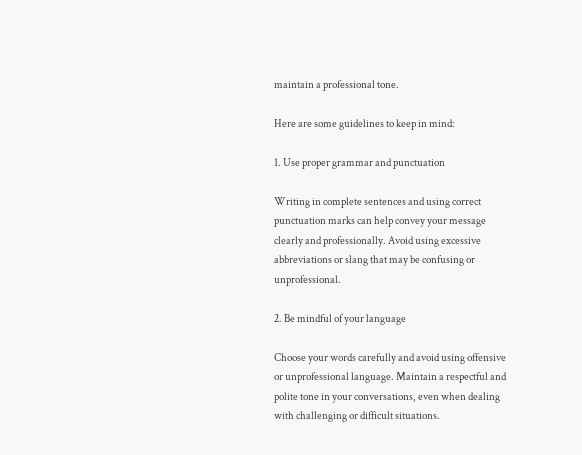maintain a professional tone.

Here are some guidelines to keep in mind:

1. Use proper grammar and punctuation

Writing in complete sentences and using correct punctuation marks can help convey your message clearly and professionally. Avoid using excessive abbreviations or slang that may be confusing or unprofessional.

2. Be mindful of your language

Choose your words carefully and avoid using offensive or unprofessional language. Maintain a respectful and polite tone in your conversations, even when dealing with challenging or difficult situations.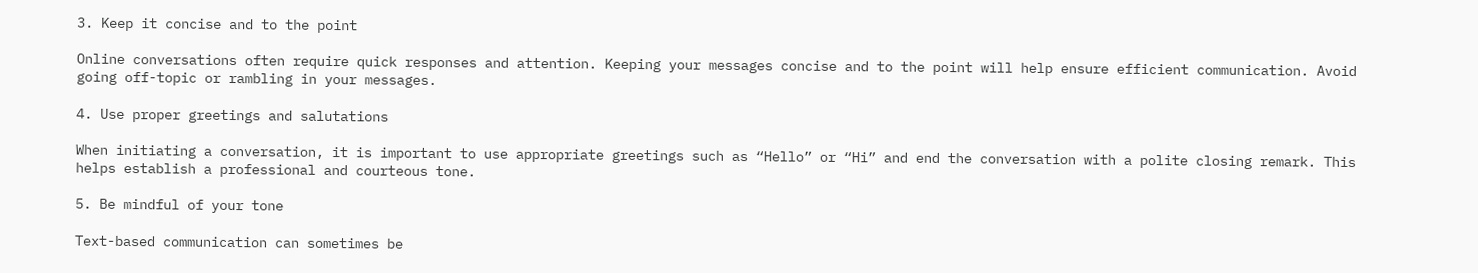3. Keep it concise and to the point

Online conversations often require quick responses and attention. Keeping your messages concise and to the point will help ensure efficient communication. Avoid going off-topic or rambling in your messages.

4. Use proper greetings and salutations

When initiating a conversation, it is important to use appropriate greetings such as “Hello” or “Hi” and end the conversation with a polite closing remark. This helps establish a professional and courteous tone.

5. Be mindful of your tone

Text-based communication can sometimes be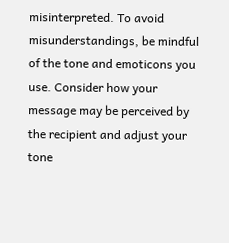misinterpreted. To avoid misunderstandings, be mindful of the tone and emoticons you use. Consider how your message may be perceived by the recipient and adjust your tone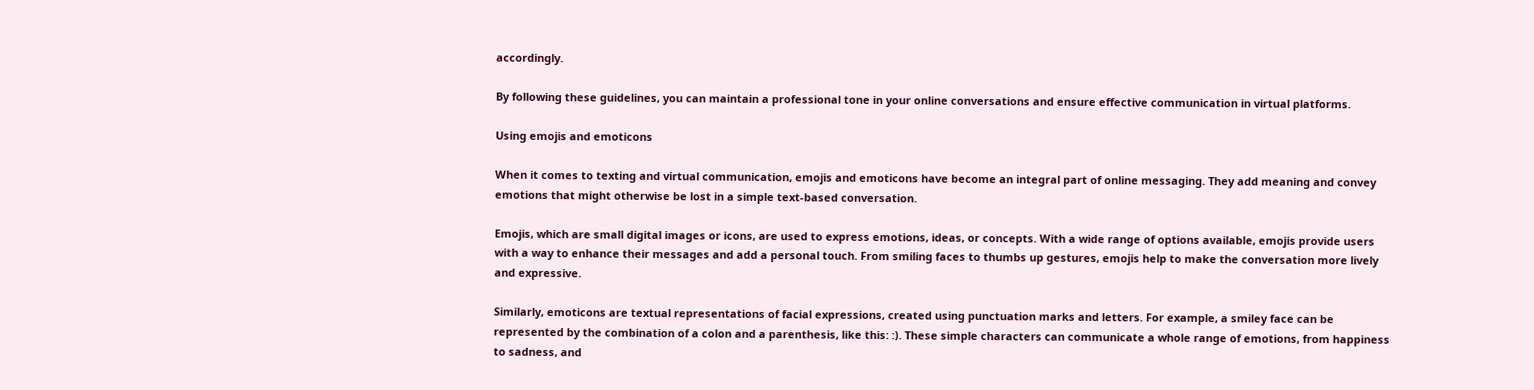accordingly.

By following these guidelines, you can maintain a professional tone in your online conversations and ensure effective communication in virtual platforms.

Using emojis and emoticons

When it comes to texting and virtual communication, emojis and emoticons have become an integral part of online messaging. They add meaning and convey emotions that might otherwise be lost in a simple text-based conversation.

Emojis, which are small digital images or icons, are used to express emotions, ideas, or concepts. With a wide range of options available, emojis provide users with a way to enhance their messages and add a personal touch. From smiling faces to thumbs up gestures, emojis help to make the conversation more lively and expressive.

Similarly, emoticons are textual representations of facial expressions, created using punctuation marks and letters. For example, a smiley face can be represented by the combination of a colon and a parenthesis, like this: :). These simple characters can communicate a whole range of emotions, from happiness to sadness, and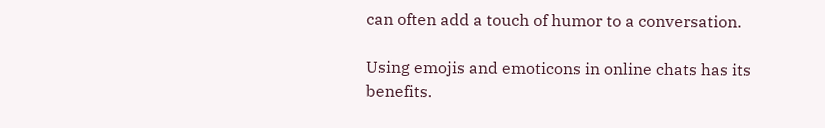can often add a touch of humor to a conversation.

Using emojis and emoticons in online chats has its benefits.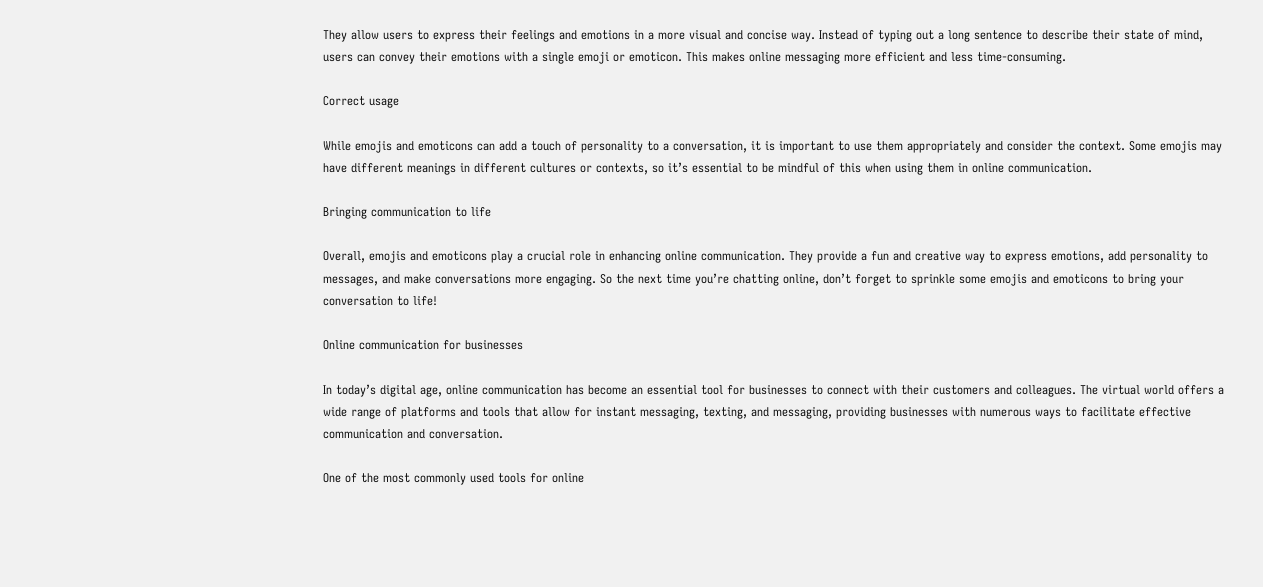They allow users to express their feelings and emotions in a more visual and concise way. Instead of typing out a long sentence to describe their state of mind, users can convey their emotions with a single emoji or emoticon. This makes online messaging more efficient and less time-consuming.

Correct usage

While emojis and emoticons can add a touch of personality to a conversation, it is important to use them appropriately and consider the context. Some emojis may have different meanings in different cultures or contexts, so it’s essential to be mindful of this when using them in online communication.

Bringing communication to life

Overall, emojis and emoticons play a crucial role in enhancing online communication. They provide a fun and creative way to express emotions, add personality to messages, and make conversations more engaging. So the next time you’re chatting online, don’t forget to sprinkle some emojis and emoticons to bring your conversation to life!

Online communication for businesses

In today’s digital age, online communication has become an essential tool for businesses to connect with their customers and colleagues. The virtual world offers a wide range of platforms and tools that allow for instant messaging, texting, and messaging, providing businesses with numerous ways to facilitate effective communication and conversation.

One of the most commonly used tools for online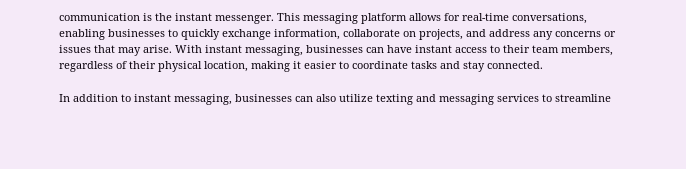communication is the instant messenger. This messaging platform allows for real-time conversations, enabling businesses to quickly exchange information, collaborate on projects, and address any concerns or issues that may arise. With instant messaging, businesses can have instant access to their team members, regardless of their physical location, making it easier to coordinate tasks and stay connected.

In addition to instant messaging, businesses can also utilize texting and messaging services to streamline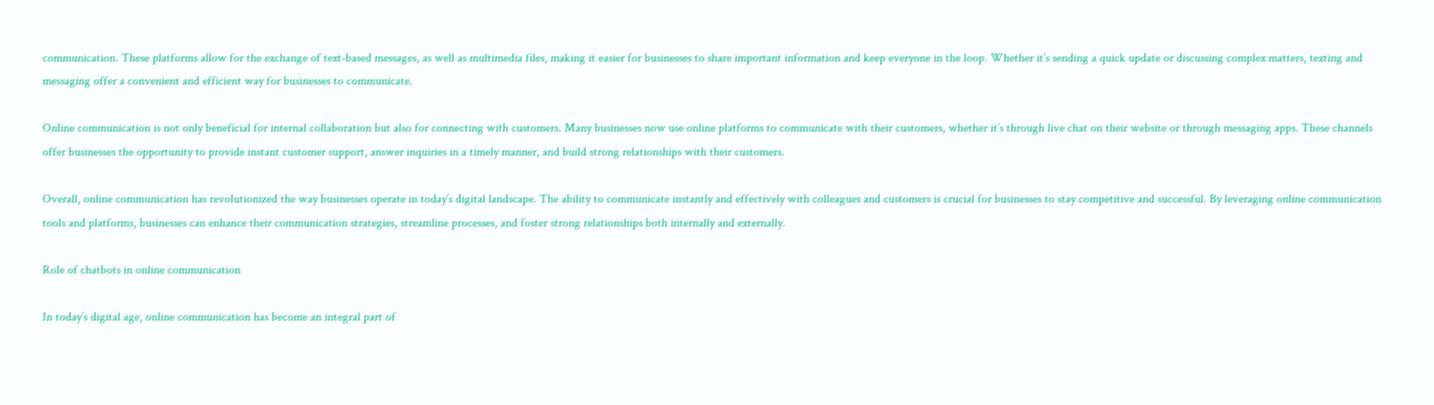communication. These platforms allow for the exchange of text-based messages, as well as multimedia files, making it easier for businesses to share important information and keep everyone in the loop. Whether it’s sending a quick update or discussing complex matters, texting and messaging offer a convenient and efficient way for businesses to communicate.

Online communication is not only beneficial for internal collaboration but also for connecting with customers. Many businesses now use online platforms to communicate with their customers, whether it’s through live chat on their website or through messaging apps. These channels offer businesses the opportunity to provide instant customer support, answer inquiries in a timely manner, and build strong relationships with their customers.

Overall, online communication has revolutionized the way businesses operate in today’s digital landscape. The ability to communicate instantly and effectively with colleagues and customers is crucial for businesses to stay competitive and successful. By leveraging online communication tools and platforms, businesses can enhance their communication strategies, streamline processes, and foster strong relationships both internally and externally.

Role of chatbots in online communication

In today’s digital age, online communication has become an integral part of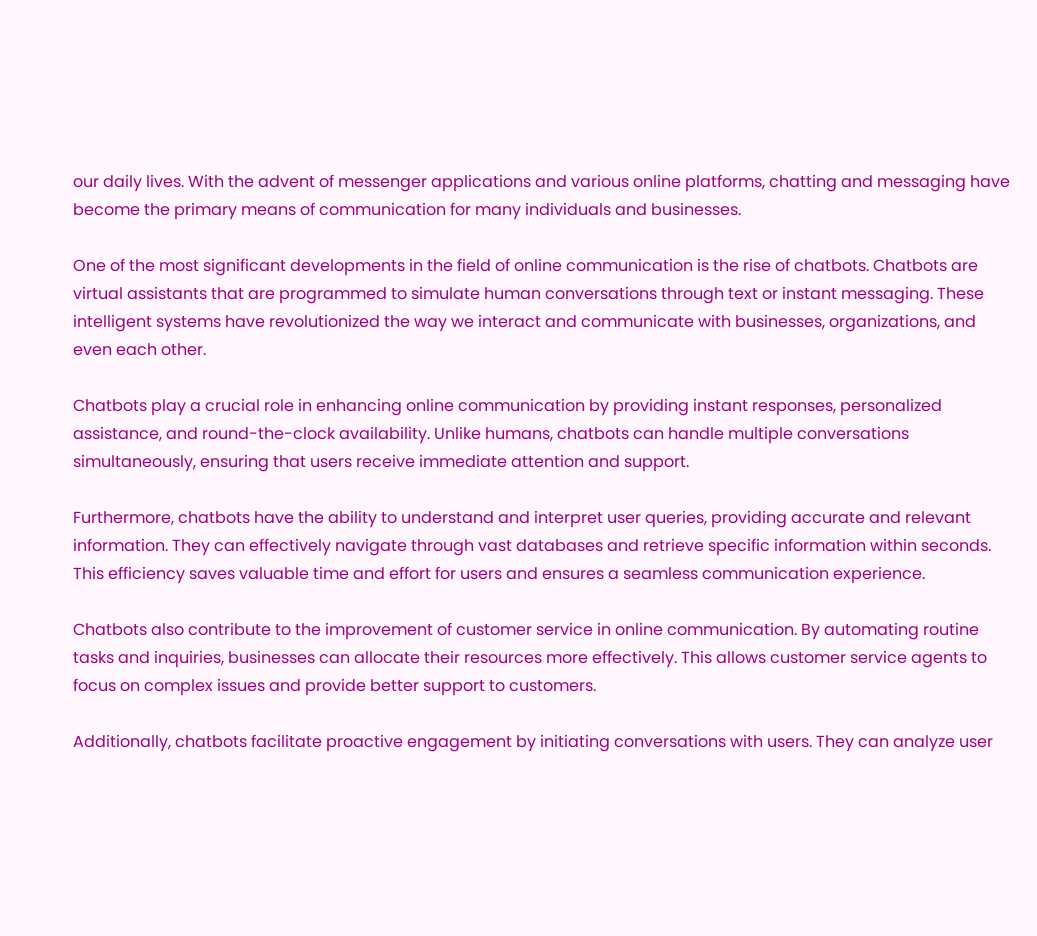our daily lives. With the advent of messenger applications and various online platforms, chatting and messaging have become the primary means of communication for many individuals and businesses.

One of the most significant developments in the field of online communication is the rise of chatbots. Chatbots are virtual assistants that are programmed to simulate human conversations through text or instant messaging. These intelligent systems have revolutionized the way we interact and communicate with businesses, organizations, and even each other.

Chatbots play a crucial role in enhancing online communication by providing instant responses, personalized assistance, and round-the-clock availability. Unlike humans, chatbots can handle multiple conversations simultaneously, ensuring that users receive immediate attention and support.

Furthermore, chatbots have the ability to understand and interpret user queries, providing accurate and relevant information. They can effectively navigate through vast databases and retrieve specific information within seconds. This efficiency saves valuable time and effort for users and ensures a seamless communication experience.

Chatbots also contribute to the improvement of customer service in online communication. By automating routine tasks and inquiries, businesses can allocate their resources more effectively. This allows customer service agents to focus on complex issues and provide better support to customers.

Additionally, chatbots facilitate proactive engagement by initiating conversations with users. They can analyze user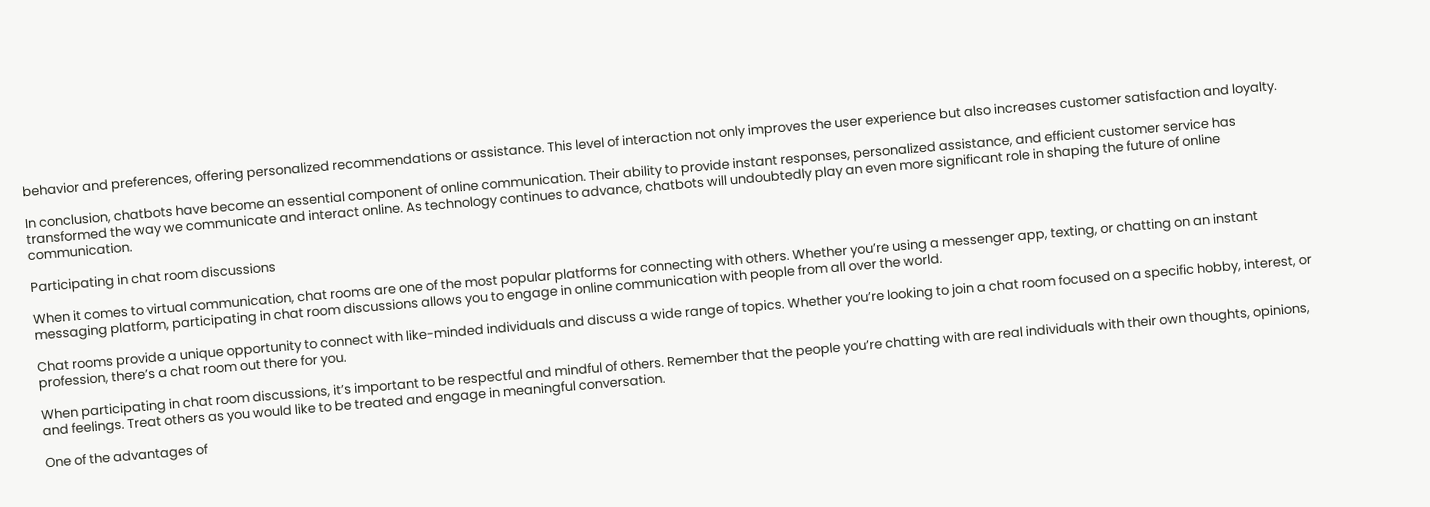behavior and preferences, offering personalized recommendations or assistance. This level of interaction not only improves the user experience but also increases customer satisfaction and loyalty.

In conclusion, chatbots have become an essential component of online communication. Their ability to provide instant responses, personalized assistance, and efficient customer service has transformed the way we communicate and interact online. As technology continues to advance, chatbots will undoubtedly play an even more significant role in shaping the future of online communication.

Participating in chat room discussions

When it comes to virtual communication, chat rooms are one of the most popular platforms for connecting with others. Whether you’re using a messenger app, texting, or chatting on an instant messaging platform, participating in chat room discussions allows you to engage in online communication with people from all over the world.

Chat rooms provide a unique opportunity to connect with like-minded individuals and discuss a wide range of topics. Whether you’re looking to join a chat room focused on a specific hobby, interest, or profession, there’s a chat room out there for you.

When participating in chat room discussions, it’s important to be respectful and mindful of others. Remember that the people you’re chatting with are real individuals with their own thoughts, opinions, and feelings. Treat others as you would like to be treated and engage in meaningful conversation.

One of the advantages of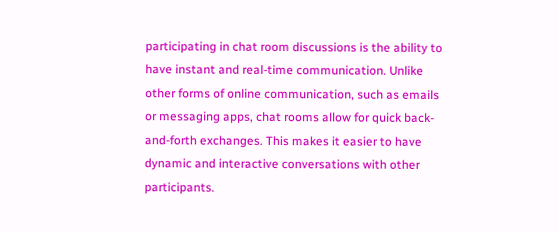participating in chat room discussions is the ability to have instant and real-time communication. Unlike other forms of online communication, such as emails or messaging apps, chat rooms allow for quick back-and-forth exchanges. This makes it easier to have dynamic and interactive conversations with other participants.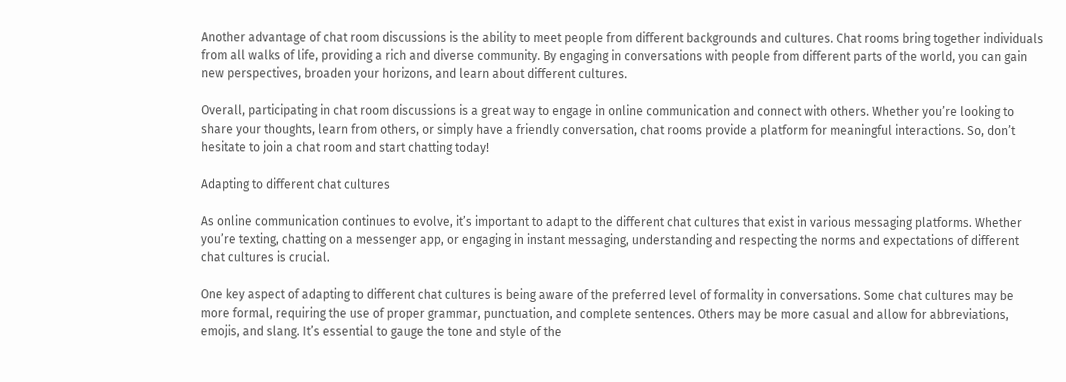Another advantage of chat room discussions is the ability to meet people from different backgrounds and cultures. Chat rooms bring together individuals from all walks of life, providing a rich and diverse community. By engaging in conversations with people from different parts of the world, you can gain new perspectives, broaden your horizons, and learn about different cultures.

Overall, participating in chat room discussions is a great way to engage in online communication and connect with others. Whether you’re looking to share your thoughts, learn from others, or simply have a friendly conversation, chat rooms provide a platform for meaningful interactions. So, don’t hesitate to join a chat room and start chatting today!

Adapting to different chat cultures

As online communication continues to evolve, it’s important to adapt to the different chat cultures that exist in various messaging platforms. Whether you’re texting, chatting on a messenger app, or engaging in instant messaging, understanding and respecting the norms and expectations of different chat cultures is crucial.

One key aspect of adapting to different chat cultures is being aware of the preferred level of formality in conversations. Some chat cultures may be more formal, requiring the use of proper grammar, punctuation, and complete sentences. Others may be more casual and allow for abbreviations, emojis, and slang. It’s essential to gauge the tone and style of the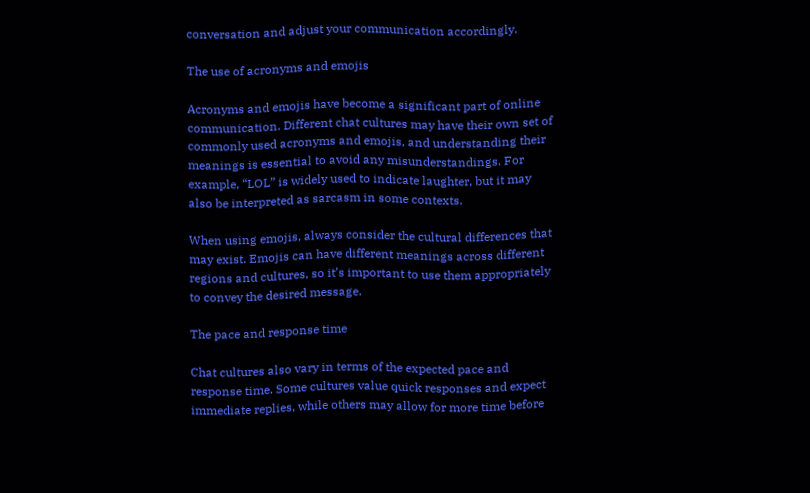conversation and adjust your communication accordingly.

The use of acronyms and emojis

Acronyms and emojis have become a significant part of online communication. Different chat cultures may have their own set of commonly used acronyms and emojis, and understanding their meanings is essential to avoid any misunderstandings. For example, “LOL” is widely used to indicate laughter, but it may also be interpreted as sarcasm in some contexts.

When using emojis, always consider the cultural differences that may exist. Emojis can have different meanings across different regions and cultures, so it’s important to use them appropriately to convey the desired message.

The pace and response time

Chat cultures also vary in terms of the expected pace and response time. Some cultures value quick responses and expect immediate replies, while others may allow for more time before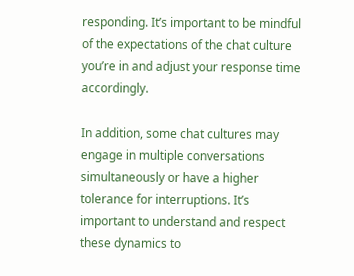responding. It’s important to be mindful of the expectations of the chat culture you’re in and adjust your response time accordingly.

In addition, some chat cultures may engage in multiple conversations simultaneously or have a higher tolerance for interruptions. It’s important to understand and respect these dynamics to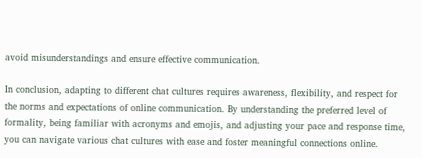avoid misunderstandings and ensure effective communication.

In conclusion, adapting to different chat cultures requires awareness, flexibility, and respect for the norms and expectations of online communication. By understanding the preferred level of formality, being familiar with acronyms and emojis, and adjusting your pace and response time, you can navigate various chat cultures with ease and foster meaningful connections online.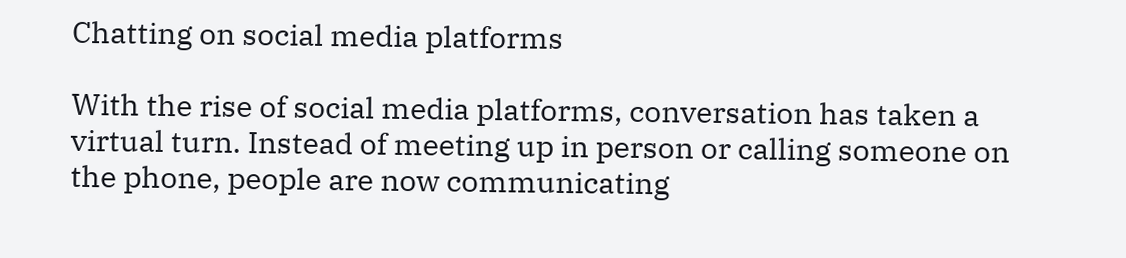Chatting on social media platforms

With the rise of social media platforms, conversation has taken a virtual turn. Instead of meeting up in person or calling someone on the phone, people are now communicating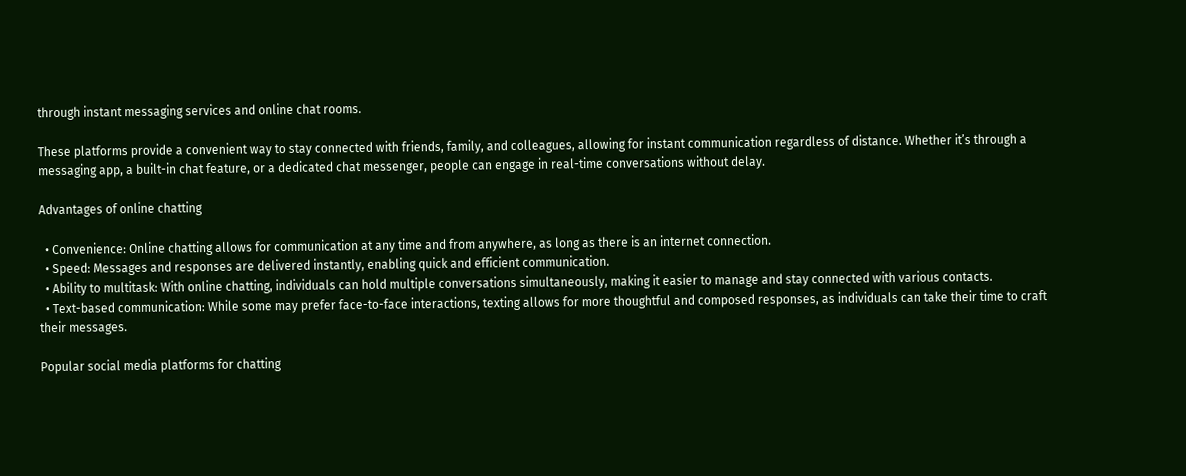through instant messaging services and online chat rooms.

These platforms provide a convenient way to stay connected with friends, family, and colleagues, allowing for instant communication regardless of distance. Whether it’s through a messaging app, a built-in chat feature, or a dedicated chat messenger, people can engage in real-time conversations without delay.

Advantages of online chatting

  • Convenience: Online chatting allows for communication at any time and from anywhere, as long as there is an internet connection.
  • Speed: Messages and responses are delivered instantly, enabling quick and efficient communication.
  • Ability to multitask: With online chatting, individuals can hold multiple conversations simultaneously, making it easier to manage and stay connected with various contacts.
  • Text-based communication: While some may prefer face-to-face interactions, texting allows for more thoughtful and composed responses, as individuals can take their time to craft their messages.

Popular social media platforms for chatting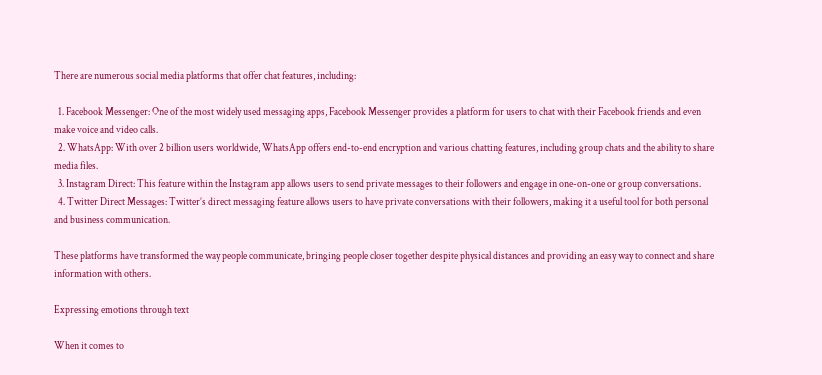There are numerous social media platforms that offer chat features, including:

  1. Facebook Messenger: One of the most widely used messaging apps, Facebook Messenger provides a platform for users to chat with their Facebook friends and even make voice and video calls.
  2. WhatsApp: With over 2 billion users worldwide, WhatsApp offers end-to-end encryption and various chatting features, including group chats and the ability to share media files.
  3. Instagram Direct: This feature within the Instagram app allows users to send private messages to their followers and engage in one-on-one or group conversations.
  4. Twitter Direct Messages: Twitter’s direct messaging feature allows users to have private conversations with their followers, making it a useful tool for both personal and business communication.

These platforms have transformed the way people communicate, bringing people closer together despite physical distances and providing an easy way to connect and share information with others.

Expressing emotions through text

When it comes to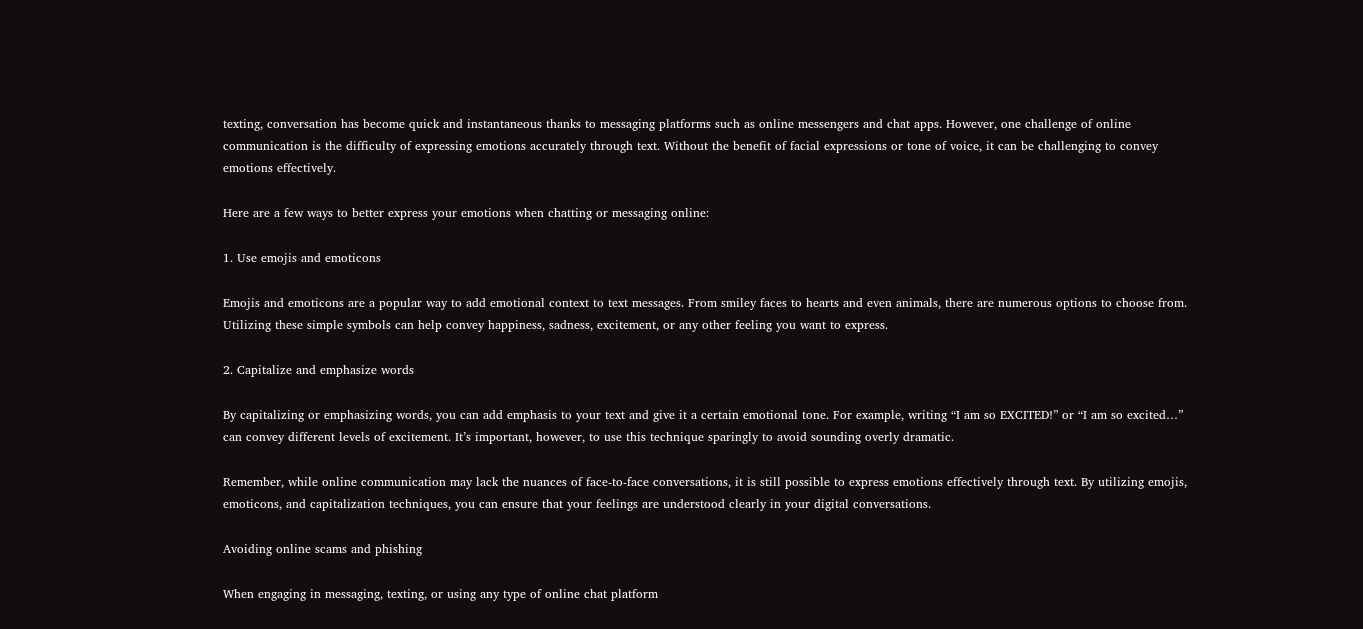texting, conversation has become quick and instantaneous thanks to messaging platforms such as online messengers and chat apps. However, one challenge of online communication is the difficulty of expressing emotions accurately through text. Without the benefit of facial expressions or tone of voice, it can be challenging to convey emotions effectively.

Here are a few ways to better express your emotions when chatting or messaging online:

1. Use emojis and emoticons

Emojis and emoticons are a popular way to add emotional context to text messages. From smiley faces to hearts and even animals, there are numerous options to choose from. Utilizing these simple symbols can help convey happiness, sadness, excitement, or any other feeling you want to express.

2. Capitalize and emphasize words

By capitalizing or emphasizing words, you can add emphasis to your text and give it a certain emotional tone. For example, writing “I am so EXCITED!” or “I am so excited…” can convey different levels of excitement. It’s important, however, to use this technique sparingly to avoid sounding overly dramatic.

Remember, while online communication may lack the nuances of face-to-face conversations, it is still possible to express emotions effectively through text. By utilizing emojis, emoticons, and capitalization techniques, you can ensure that your feelings are understood clearly in your digital conversations.

Avoiding online scams and phishing

When engaging in messaging, texting, or using any type of online chat platform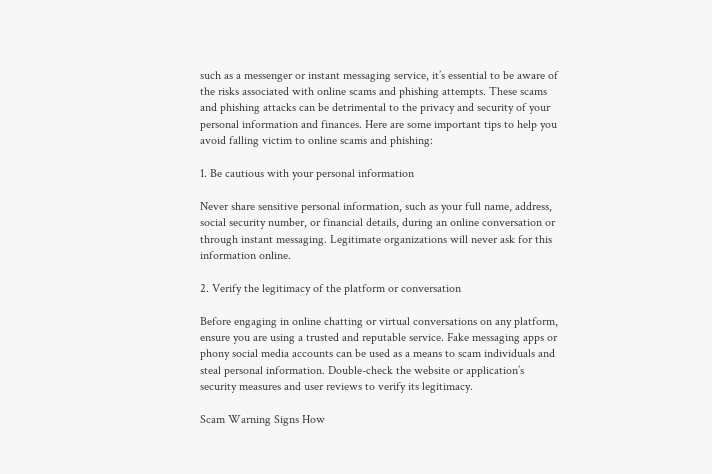such as a messenger or instant messaging service, it’s essential to be aware of the risks associated with online scams and phishing attempts. These scams and phishing attacks can be detrimental to the privacy and security of your personal information and finances. Here are some important tips to help you avoid falling victim to online scams and phishing:

1. Be cautious with your personal information

Never share sensitive personal information, such as your full name, address, social security number, or financial details, during an online conversation or through instant messaging. Legitimate organizations will never ask for this information online.

2. Verify the legitimacy of the platform or conversation

Before engaging in online chatting or virtual conversations on any platform, ensure you are using a trusted and reputable service. Fake messaging apps or phony social media accounts can be used as a means to scam individuals and steal personal information. Double-check the website or application’s security measures and user reviews to verify its legitimacy.

Scam Warning Signs How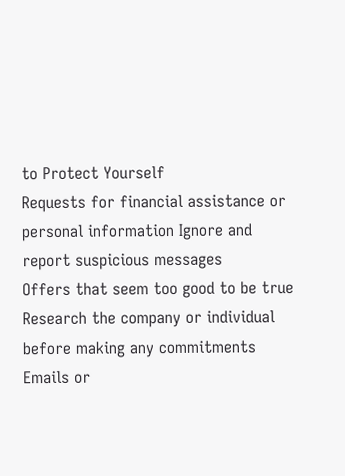to Protect Yourself
Requests for financial assistance or personal information Ignore and report suspicious messages
Offers that seem too good to be true Research the company or individual before making any commitments
Emails or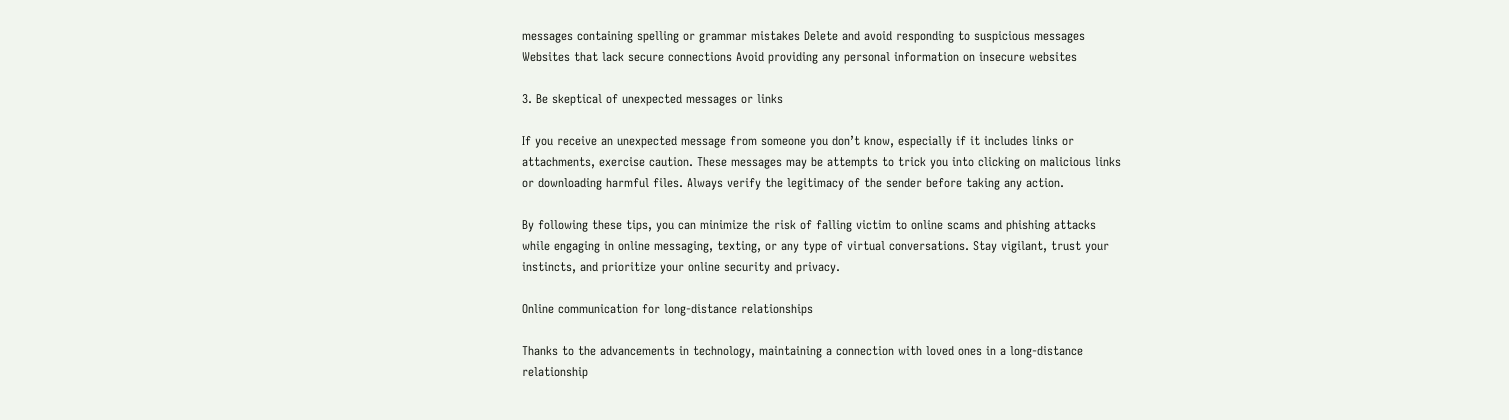messages containing spelling or grammar mistakes Delete and avoid responding to suspicious messages
Websites that lack secure connections Avoid providing any personal information on insecure websites

3. Be skeptical of unexpected messages or links

If you receive an unexpected message from someone you don’t know, especially if it includes links or attachments, exercise caution. These messages may be attempts to trick you into clicking on malicious links or downloading harmful files. Always verify the legitimacy of the sender before taking any action.

By following these tips, you can minimize the risk of falling victim to online scams and phishing attacks while engaging in online messaging, texting, or any type of virtual conversations. Stay vigilant, trust your instincts, and prioritize your online security and privacy.

Online communication for long-distance relationships

Thanks to the advancements in technology, maintaining a connection with loved ones in a long-distance relationship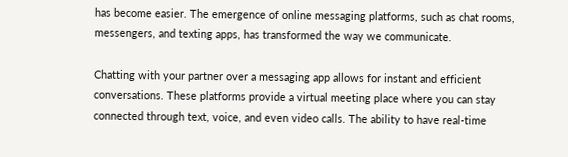has become easier. The emergence of online messaging platforms, such as chat rooms, messengers, and texting apps, has transformed the way we communicate.

Chatting with your partner over a messaging app allows for instant and efficient conversations. These platforms provide a virtual meeting place where you can stay connected through text, voice, and even video calls. The ability to have real-time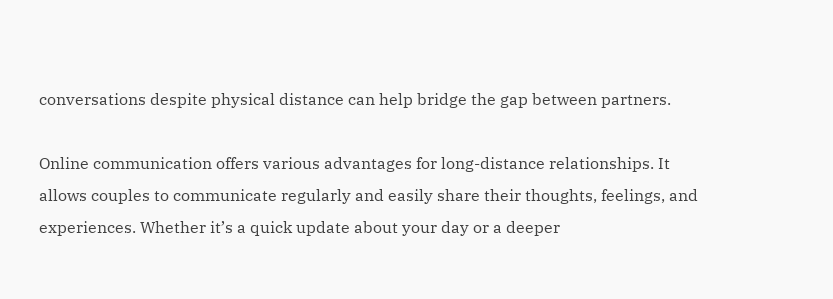conversations despite physical distance can help bridge the gap between partners.

Online communication offers various advantages for long-distance relationships. It allows couples to communicate regularly and easily share their thoughts, feelings, and experiences. Whether it’s a quick update about your day or a deeper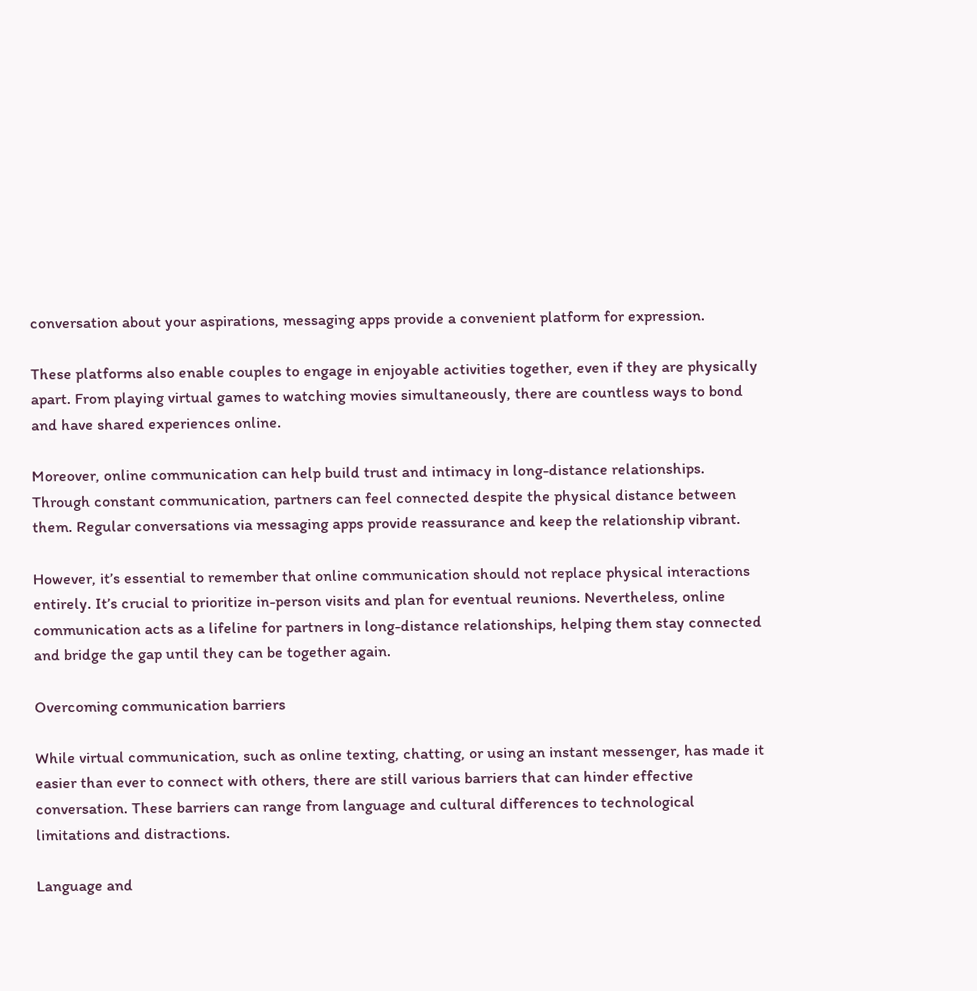conversation about your aspirations, messaging apps provide a convenient platform for expression.

These platforms also enable couples to engage in enjoyable activities together, even if they are physically apart. From playing virtual games to watching movies simultaneously, there are countless ways to bond and have shared experiences online.

Moreover, online communication can help build trust and intimacy in long-distance relationships. Through constant communication, partners can feel connected despite the physical distance between them. Regular conversations via messaging apps provide reassurance and keep the relationship vibrant.

However, it’s essential to remember that online communication should not replace physical interactions entirely. It’s crucial to prioritize in-person visits and plan for eventual reunions. Nevertheless, online communication acts as a lifeline for partners in long-distance relationships, helping them stay connected and bridge the gap until they can be together again.

Overcoming communication barriers

While virtual communication, such as online texting, chatting, or using an instant messenger, has made it easier than ever to connect with others, there are still various barriers that can hinder effective conversation. These barriers can range from language and cultural differences to technological limitations and distractions.

Language and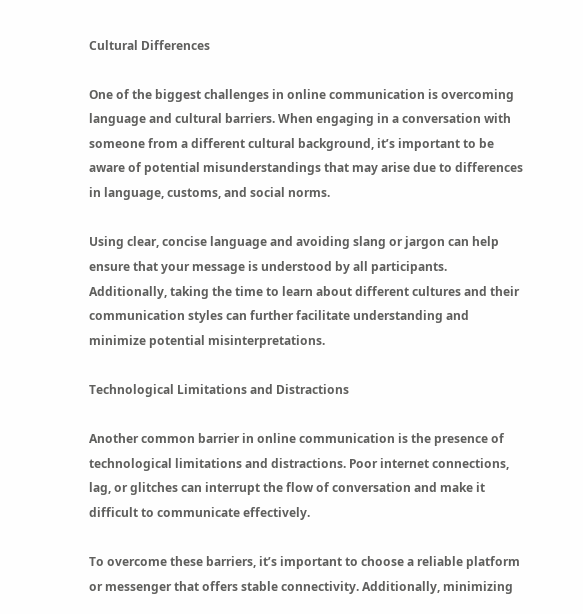Cultural Differences

One of the biggest challenges in online communication is overcoming language and cultural barriers. When engaging in a conversation with someone from a different cultural background, it’s important to be aware of potential misunderstandings that may arise due to differences in language, customs, and social norms.

Using clear, concise language and avoiding slang or jargon can help ensure that your message is understood by all participants. Additionally, taking the time to learn about different cultures and their communication styles can further facilitate understanding and minimize potential misinterpretations.

Technological Limitations and Distractions

Another common barrier in online communication is the presence of technological limitations and distractions. Poor internet connections, lag, or glitches can interrupt the flow of conversation and make it difficult to communicate effectively.

To overcome these barriers, it’s important to choose a reliable platform or messenger that offers stable connectivity. Additionally, minimizing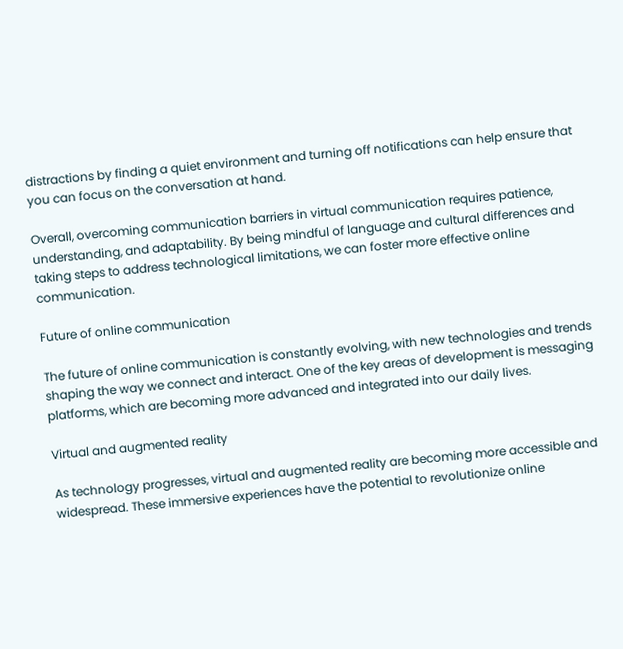distractions by finding a quiet environment and turning off notifications can help ensure that you can focus on the conversation at hand.

Overall, overcoming communication barriers in virtual communication requires patience, understanding, and adaptability. By being mindful of language and cultural differences and taking steps to address technological limitations, we can foster more effective online communication.

Future of online communication

The future of online communication is constantly evolving, with new technologies and trends shaping the way we connect and interact. One of the key areas of development is messaging platforms, which are becoming more advanced and integrated into our daily lives.

Virtual and augmented reality

As technology progresses, virtual and augmented reality are becoming more accessible and widespread. These immersive experiences have the potential to revolutionize online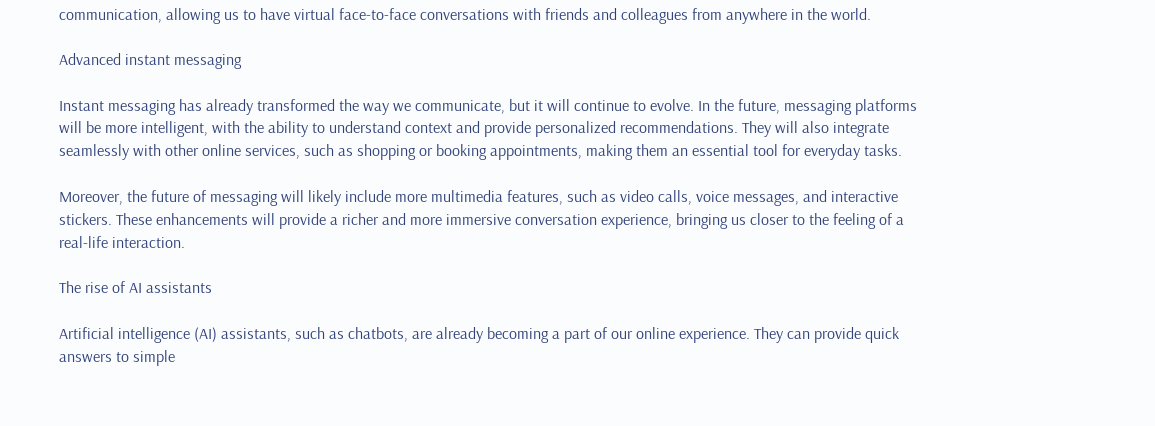communication, allowing us to have virtual face-to-face conversations with friends and colleagues from anywhere in the world.

Advanced instant messaging

Instant messaging has already transformed the way we communicate, but it will continue to evolve. In the future, messaging platforms will be more intelligent, with the ability to understand context and provide personalized recommendations. They will also integrate seamlessly with other online services, such as shopping or booking appointments, making them an essential tool for everyday tasks.

Moreover, the future of messaging will likely include more multimedia features, such as video calls, voice messages, and interactive stickers. These enhancements will provide a richer and more immersive conversation experience, bringing us closer to the feeling of a real-life interaction.

The rise of AI assistants

Artificial intelligence (AI) assistants, such as chatbots, are already becoming a part of our online experience. They can provide quick answers to simple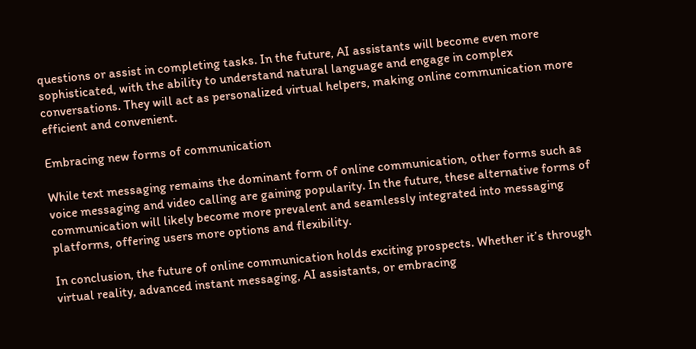questions or assist in completing tasks. In the future, AI assistants will become even more sophisticated, with the ability to understand natural language and engage in complex conversations. They will act as personalized virtual helpers, making online communication more efficient and convenient.

Embracing new forms of communication

While text messaging remains the dominant form of online communication, other forms such as voice messaging and video calling are gaining popularity. In the future, these alternative forms of communication will likely become more prevalent and seamlessly integrated into messaging platforms, offering users more options and flexibility.

In conclusion, the future of online communication holds exciting prospects. Whether it’s through virtual reality, advanced instant messaging, AI assistants, or embracing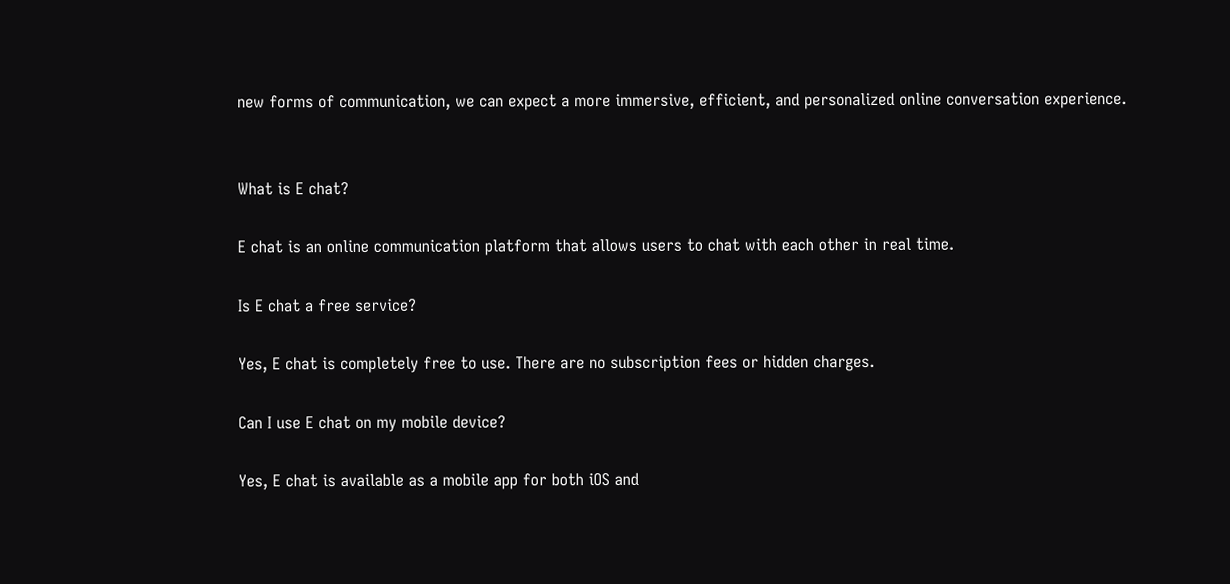new forms of communication, we can expect a more immersive, efficient, and personalized online conversation experience.


What is E chat?

E chat is an online communication platform that allows users to chat with each other in real time.

Is E chat a free service?

Yes, E chat is completely free to use. There are no subscription fees or hidden charges.

Can I use E chat on my mobile device?

Yes, E chat is available as a mobile app for both iOS and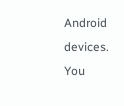Android devices. You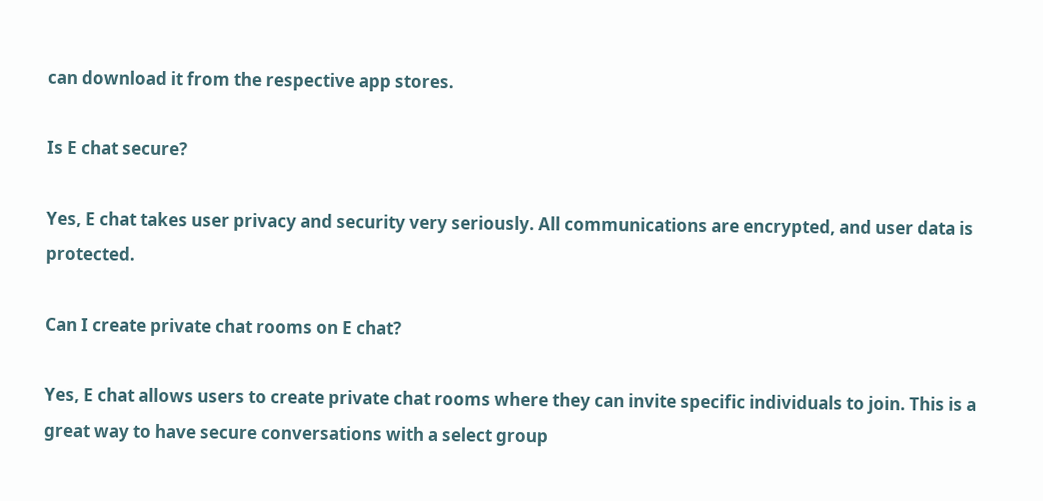can download it from the respective app stores.

Is E chat secure?

Yes, E chat takes user privacy and security very seriously. All communications are encrypted, and user data is protected.

Can I create private chat rooms on E chat?

Yes, E chat allows users to create private chat rooms where they can invite specific individuals to join. This is a great way to have secure conversations with a select group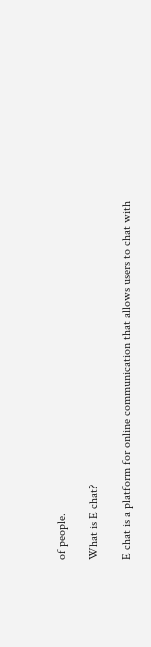of people.

What is E chat?

E chat is a platform for online communication that allows users to chat with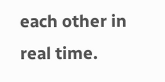each other in real time.